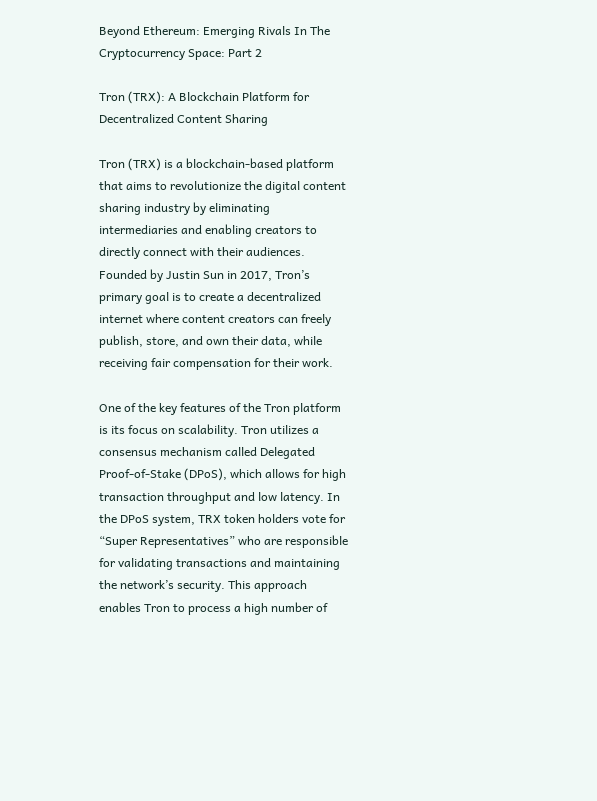Beyond Ethereum: Emerging Rivals In The Cryptocurrency Space: Part 2

Tron (TRX): A Blockchain Platform for Decentralized Content Sharing

Tron (TRX) is a blockchain-based platform that aims to revolutionize the digital content sharing industry by eliminating intermediaries and enabling creators to directly connect with their audiences. Founded by Justin Sun in 2017, Tron’s primary goal is to create a decentralized internet where content creators can freely publish, store, and own their data, while receiving fair compensation for their work.

One of the key features of the Tron platform is its focus on scalability. Tron utilizes a consensus mechanism called Delegated Proof-of-Stake (DPoS), which allows for high transaction throughput and low latency. In the DPoS system, TRX token holders vote for “Super Representatives” who are responsible for validating transactions and maintaining the network’s security. This approach enables Tron to process a high number of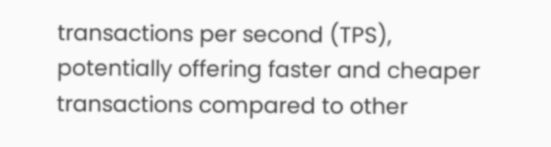transactions per second (TPS), potentially offering faster and cheaper transactions compared to other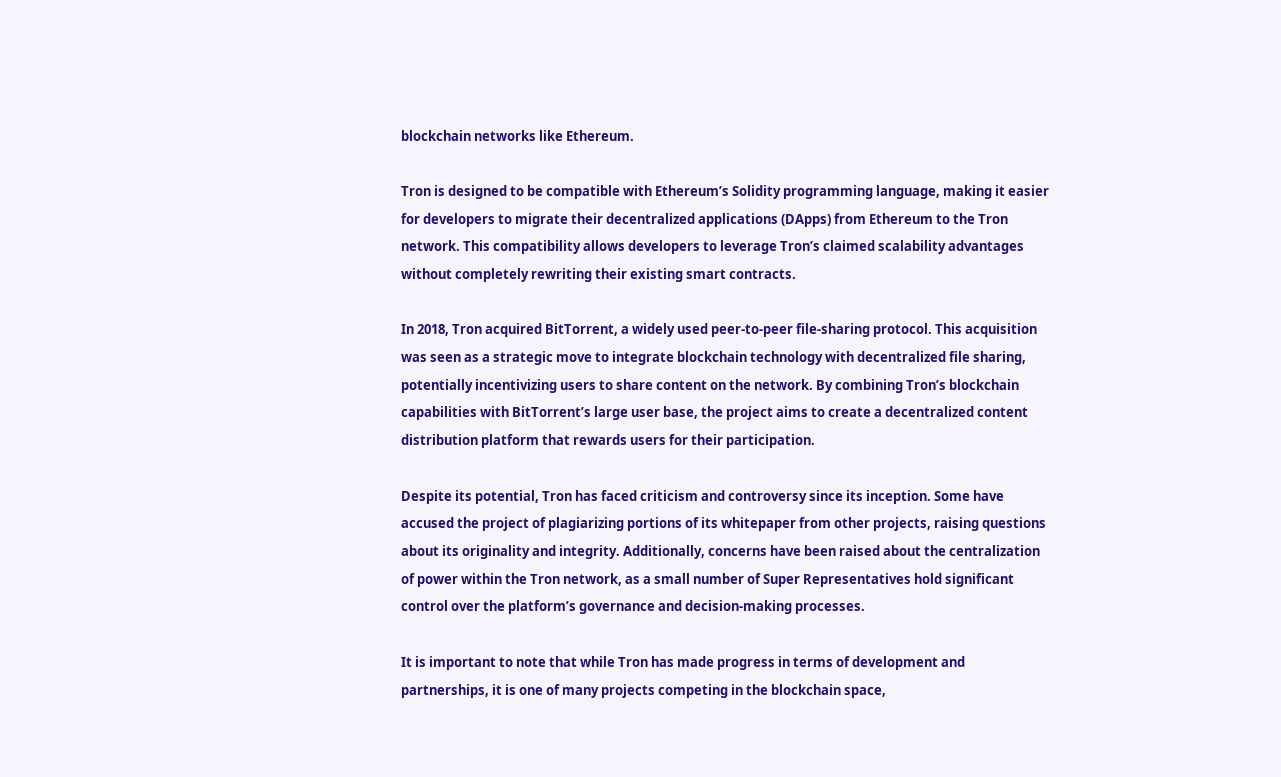blockchain networks like Ethereum.

Tron is designed to be compatible with Ethereum’s Solidity programming language, making it easier for developers to migrate their decentralized applications (DApps) from Ethereum to the Tron network. This compatibility allows developers to leverage Tron’s claimed scalability advantages without completely rewriting their existing smart contracts.

In 2018, Tron acquired BitTorrent, a widely used peer-to-peer file-sharing protocol. This acquisition was seen as a strategic move to integrate blockchain technology with decentralized file sharing, potentially incentivizing users to share content on the network. By combining Tron’s blockchain capabilities with BitTorrent’s large user base, the project aims to create a decentralized content distribution platform that rewards users for their participation.

Despite its potential, Tron has faced criticism and controversy since its inception. Some have accused the project of plagiarizing portions of its whitepaper from other projects, raising questions about its originality and integrity. Additionally, concerns have been raised about the centralization of power within the Tron network, as a small number of Super Representatives hold significant control over the platform’s governance and decision-making processes.

It is important to note that while Tron has made progress in terms of development and partnerships, it is one of many projects competing in the blockchain space,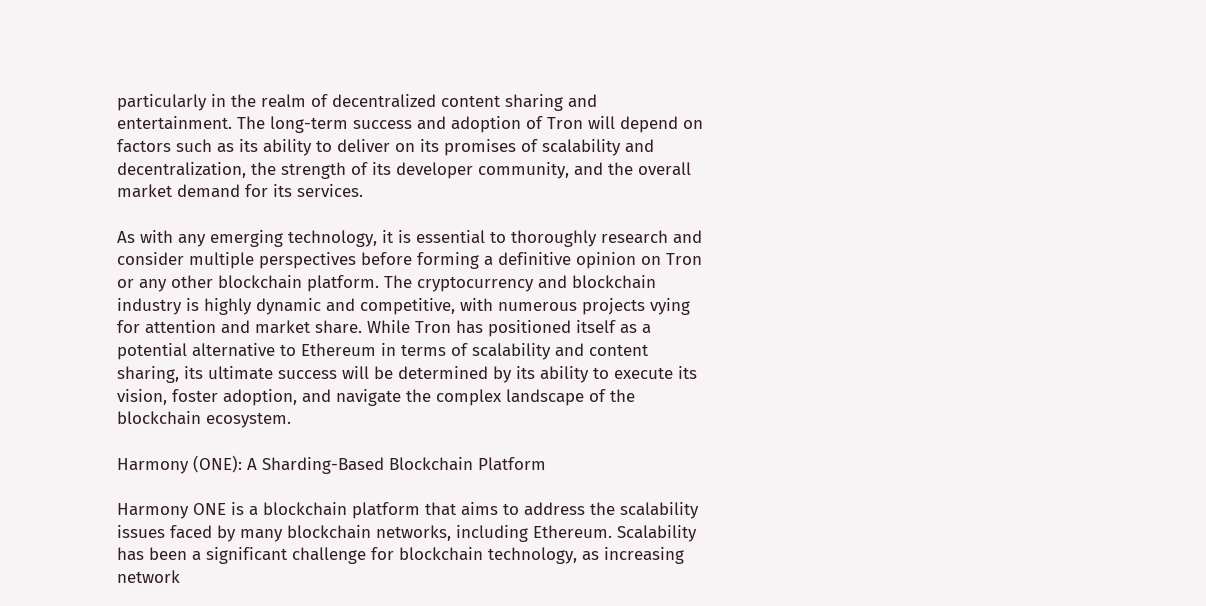particularly in the realm of decentralized content sharing and entertainment. The long-term success and adoption of Tron will depend on factors such as its ability to deliver on its promises of scalability and decentralization, the strength of its developer community, and the overall market demand for its services.

As with any emerging technology, it is essential to thoroughly research and consider multiple perspectives before forming a definitive opinion on Tron or any other blockchain platform. The cryptocurrency and blockchain industry is highly dynamic and competitive, with numerous projects vying for attention and market share. While Tron has positioned itself as a potential alternative to Ethereum in terms of scalability and content sharing, its ultimate success will be determined by its ability to execute its vision, foster adoption, and navigate the complex landscape of the blockchain ecosystem.

Harmony (ONE): A Sharding-Based Blockchain Platform

Harmony ONE is a blockchain platform that aims to address the scalability issues faced by many blockchain networks, including Ethereum. Scalability has been a significant challenge for blockchain technology, as increasing network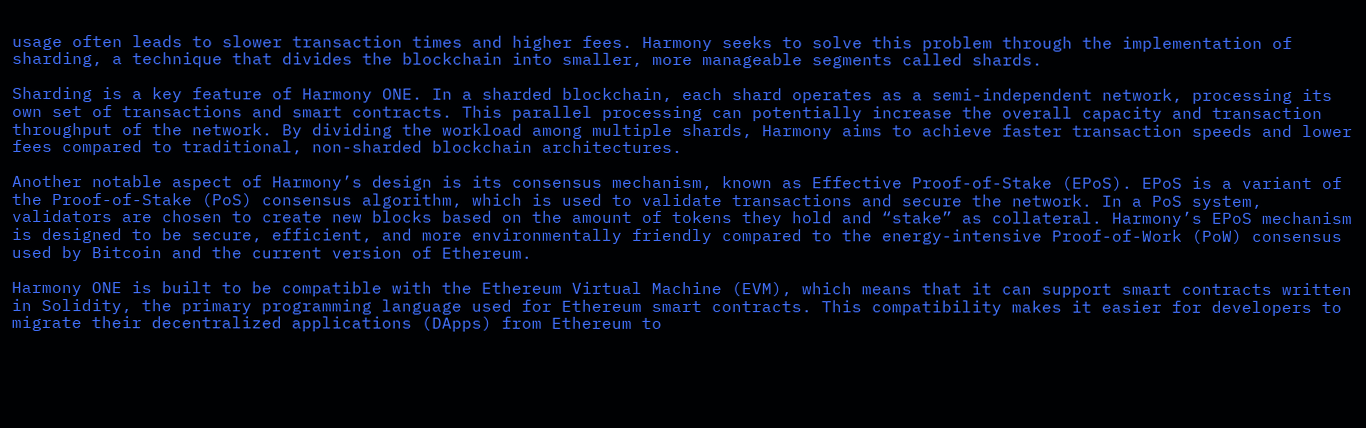usage often leads to slower transaction times and higher fees. Harmony seeks to solve this problem through the implementation of sharding, a technique that divides the blockchain into smaller, more manageable segments called shards.

Sharding is a key feature of Harmony ONE. In a sharded blockchain, each shard operates as a semi-independent network, processing its own set of transactions and smart contracts. This parallel processing can potentially increase the overall capacity and transaction throughput of the network. By dividing the workload among multiple shards, Harmony aims to achieve faster transaction speeds and lower fees compared to traditional, non-sharded blockchain architectures.

Another notable aspect of Harmony’s design is its consensus mechanism, known as Effective Proof-of-Stake (EPoS). EPoS is a variant of the Proof-of-Stake (PoS) consensus algorithm, which is used to validate transactions and secure the network. In a PoS system, validators are chosen to create new blocks based on the amount of tokens they hold and “stake” as collateral. Harmony’s EPoS mechanism is designed to be secure, efficient, and more environmentally friendly compared to the energy-intensive Proof-of-Work (PoW) consensus used by Bitcoin and the current version of Ethereum.

Harmony ONE is built to be compatible with the Ethereum Virtual Machine (EVM), which means that it can support smart contracts written in Solidity, the primary programming language used for Ethereum smart contracts. This compatibility makes it easier for developers to migrate their decentralized applications (DApps) from Ethereum to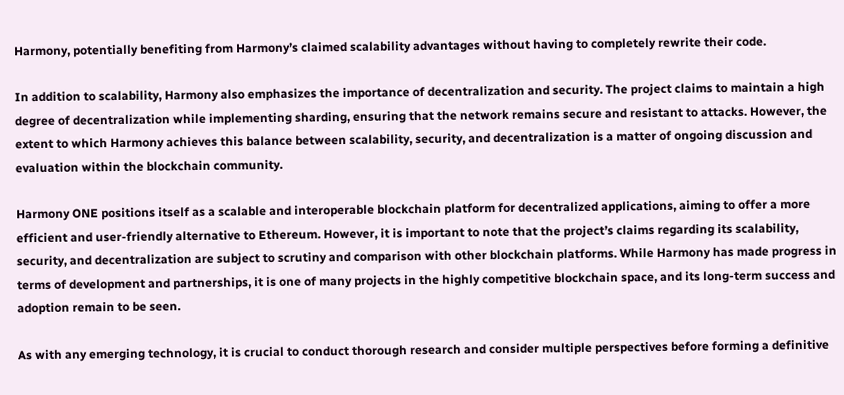Harmony, potentially benefiting from Harmony’s claimed scalability advantages without having to completely rewrite their code.

In addition to scalability, Harmony also emphasizes the importance of decentralization and security. The project claims to maintain a high degree of decentralization while implementing sharding, ensuring that the network remains secure and resistant to attacks. However, the extent to which Harmony achieves this balance between scalability, security, and decentralization is a matter of ongoing discussion and evaluation within the blockchain community.

Harmony ONE positions itself as a scalable and interoperable blockchain platform for decentralized applications, aiming to offer a more efficient and user-friendly alternative to Ethereum. However, it is important to note that the project’s claims regarding its scalability, security, and decentralization are subject to scrutiny and comparison with other blockchain platforms. While Harmony has made progress in terms of development and partnerships, it is one of many projects in the highly competitive blockchain space, and its long-term success and adoption remain to be seen.

As with any emerging technology, it is crucial to conduct thorough research and consider multiple perspectives before forming a definitive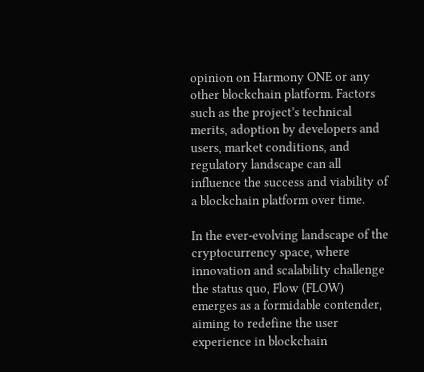opinion on Harmony ONE or any other blockchain platform. Factors such as the project’s technical merits, adoption by developers and users, market conditions, and regulatory landscape can all influence the success and viability of a blockchain platform over time.

In the ever-evolving landscape of the cryptocurrency space, where innovation and scalability challenge the status quo, Flow (FLOW) emerges as a formidable contender, aiming to redefine the user experience in blockchain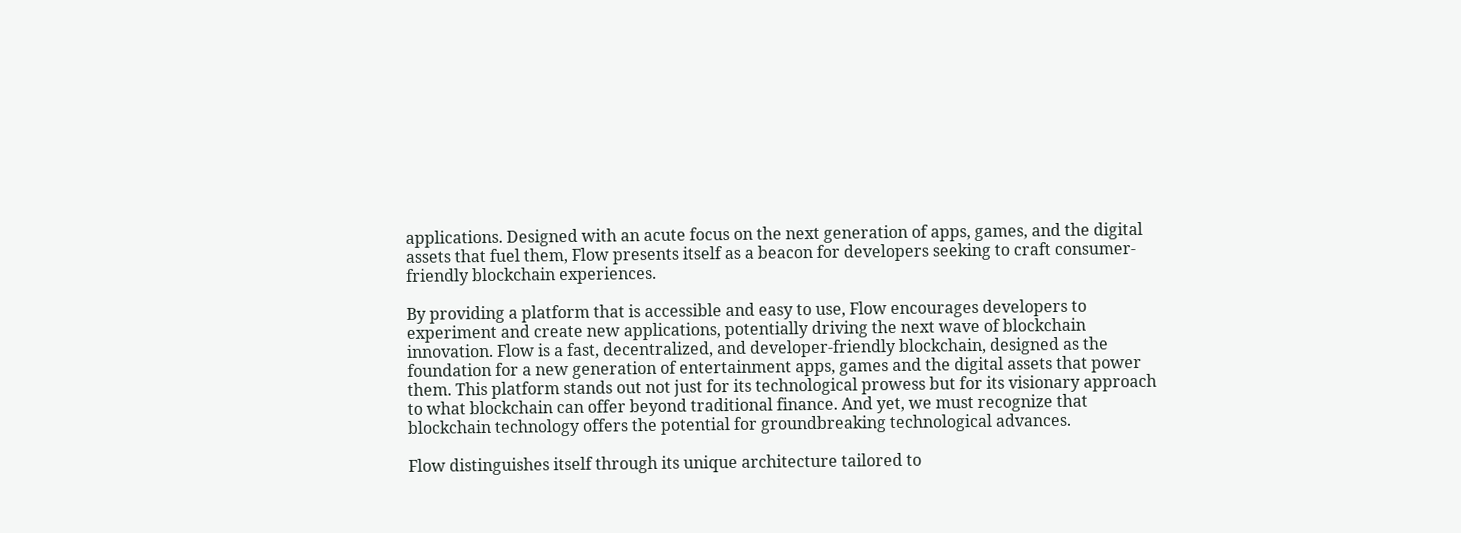applications. Designed with an acute focus on the next generation of apps, games, and the digital assets that fuel them, Flow presents itself as a beacon for developers seeking to craft consumer-friendly blockchain experiences.

By providing a platform that is accessible and easy to use, Flow encourages developers to experiment and create new applications, potentially driving the next wave of blockchain innovation. Flow is a fast, decentralized, and developer-friendly blockchain, designed as the foundation for a new generation of entertainment apps, games and the digital assets that power them. This platform stands out not just for its technological prowess but for its visionary approach to what blockchain can offer beyond traditional finance. And yet, we must recognize that blockchain technology offers the potential for groundbreaking technological advances.

Flow distinguishes itself through its unique architecture tailored to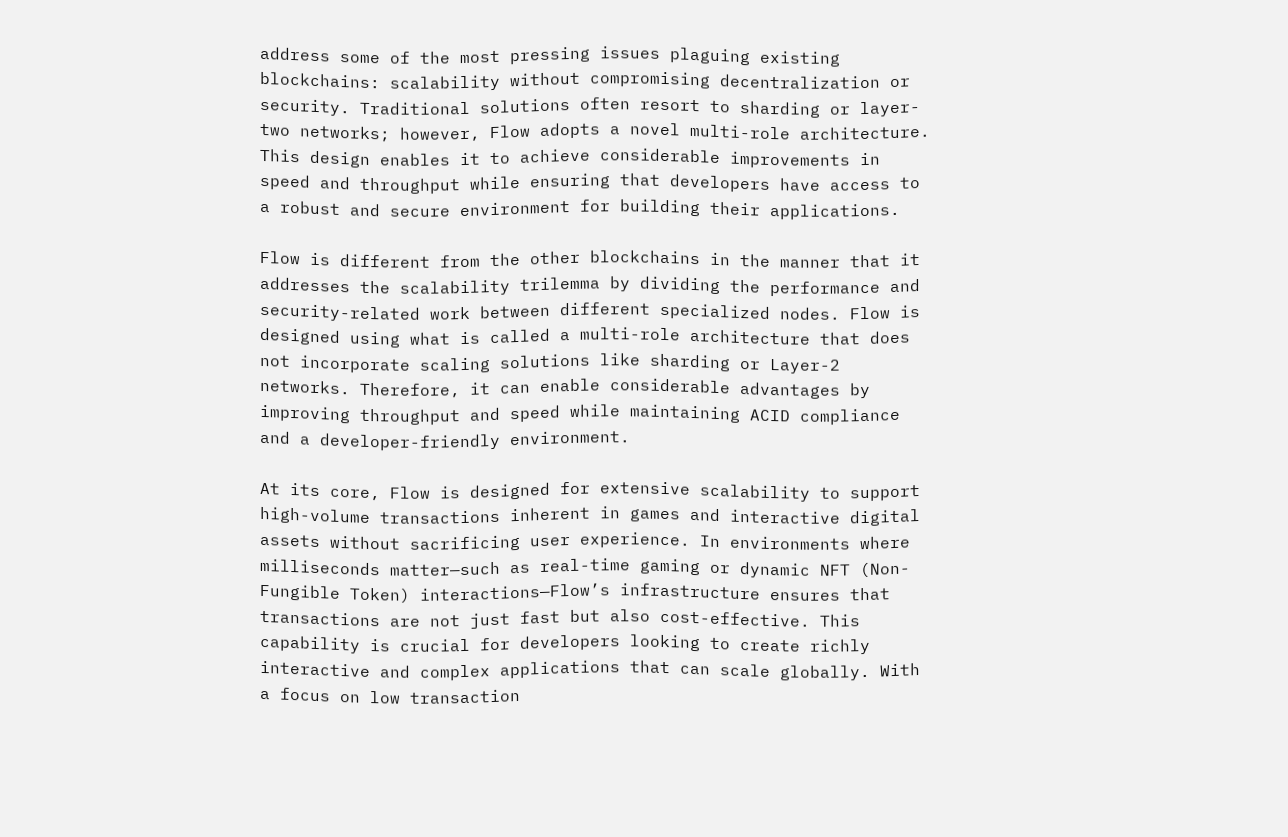address some of the most pressing issues plaguing existing blockchains: scalability without compromising decentralization or security. Traditional solutions often resort to sharding or layer-two networks; however, Flow adopts a novel multi-role architecture. This design enables it to achieve considerable improvements in speed and throughput while ensuring that developers have access to a robust and secure environment for building their applications.

Flow is different from the other blockchains in the manner that it addresses the scalability trilemma by dividing the performance and security-related work between different specialized nodes. Flow is designed using what is called a multi-role architecture that does not incorporate scaling solutions like sharding or Layer-2 networks. Therefore, it can enable considerable advantages by improving throughput and speed while maintaining ACID compliance and a developer-friendly environment.

At its core, Flow is designed for extensive scalability to support high-volume transactions inherent in games and interactive digital assets without sacrificing user experience. In environments where milliseconds matter—such as real-time gaming or dynamic NFT (Non-Fungible Token) interactions—Flow’s infrastructure ensures that transactions are not just fast but also cost-effective. This capability is crucial for developers looking to create richly interactive and complex applications that can scale globally. With a focus on low transaction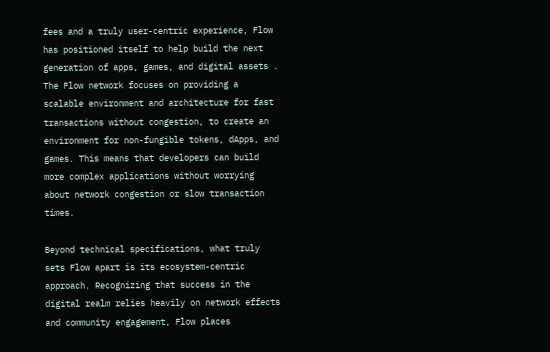fees and a truly user-centric experience, Flow has positioned itself to help build the next generation of apps, games, and digital assets . The Flow network focuses on providing a scalable environment and architecture for fast transactions without congestion, to create an environment for non-fungible tokens, dApps, and games. This means that developers can build more complex applications without worrying about network congestion or slow transaction times.

Beyond technical specifications, what truly sets Flow apart is its ecosystem-centric approach. Recognizing that success in the digital realm relies heavily on network effects and community engagement, Flow places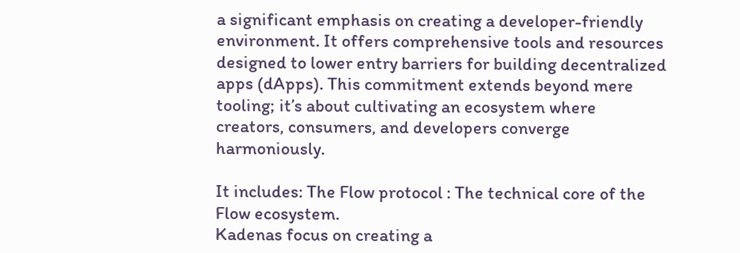a significant emphasis on creating a developer-friendly environment. It offers comprehensive tools and resources designed to lower entry barriers for building decentralized apps (dApps). This commitment extends beyond mere tooling; it’s about cultivating an ecosystem where creators, consumers, and developers converge harmoniously.

It includes: The Flow protocol : The technical core of the Flow ecosystem.
Kadenas focus on creating a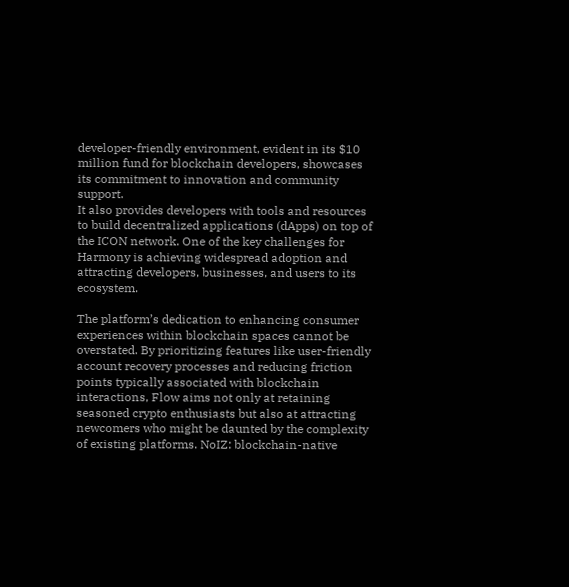developer-friendly environment, evident in its $10 million fund for blockchain developers, showcases its commitment to innovation and community support.
It also provides developers with tools and resources to build decentralized applications (dApps) on top of the ICON network. One of the key challenges for Harmony is achieving widespread adoption and attracting developers, businesses, and users to its ecosystem.

The platform’s dedication to enhancing consumer experiences within blockchain spaces cannot be overstated. By prioritizing features like user-friendly account recovery processes and reducing friction points typically associated with blockchain interactions, Flow aims not only at retaining seasoned crypto enthusiasts but also at attracting newcomers who might be daunted by the complexity of existing platforms. NoIZ: blockchain-native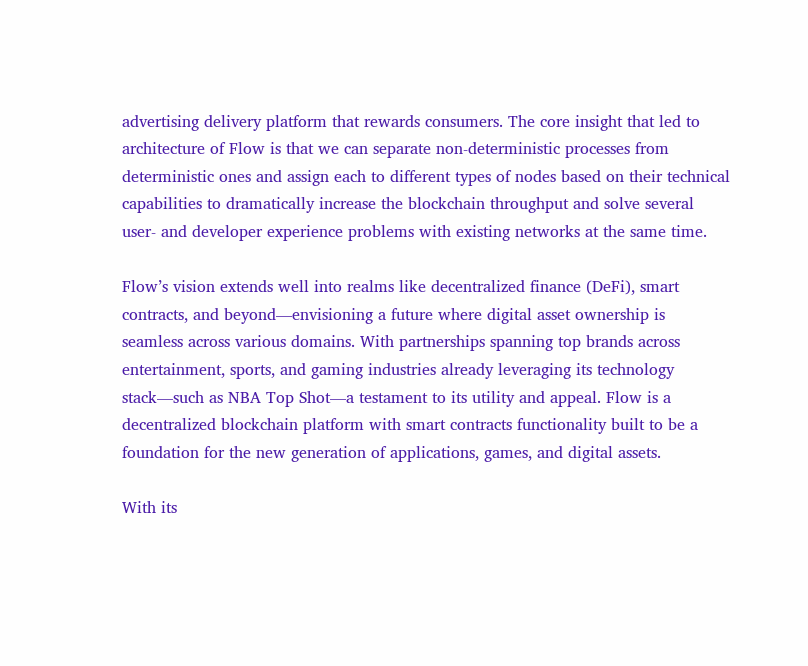advertising delivery platform that rewards consumers. The core insight that led to architecture of Flow is that we can separate non-deterministic processes from deterministic ones and assign each to different types of nodes based on their technical capabilities to dramatically increase the blockchain throughput and solve several user- and developer experience problems with existing networks at the same time.

Flow’s vision extends well into realms like decentralized finance (DeFi), smart contracts, and beyond—envisioning a future where digital asset ownership is seamless across various domains. With partnerships spanning top brands across entertainment, sports, and gaming industries already leveraging its technology stack—such as NBA Top Shot—a testament to its utility and appeal. Flow is a decentralized blockchain platform with smart contracts functionality built to be a foundation for the new generation of applications, games, and digital assets.

With its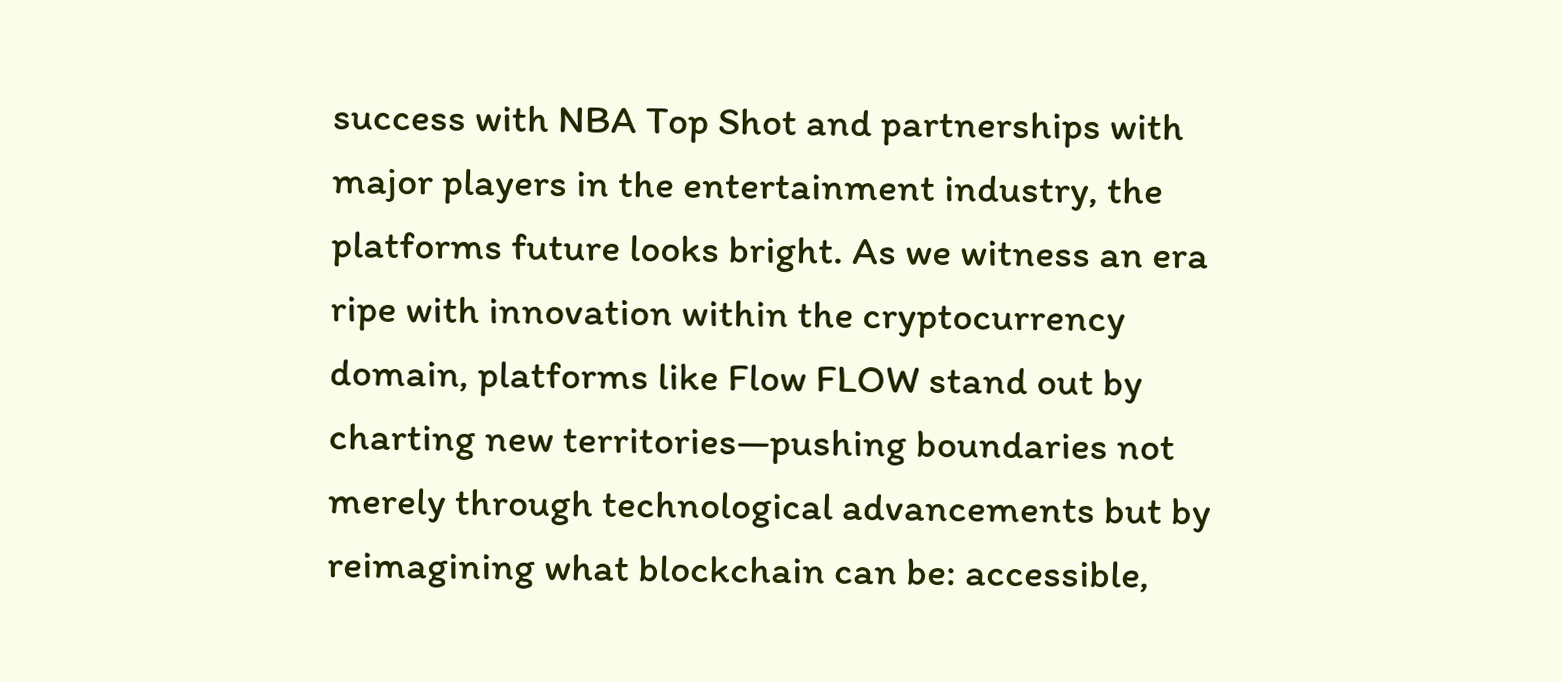success with NBA Top Shot and partnerships with major players in the entertainment industry, the platforms future looks bright. As we witness an era ripe with innovation within the cryptocurrency domain, platforms like Flow FLOW stand out by charting new territories—pushing boundaries not merely through technological advancements but by reimagining what blockchain can be: accessible,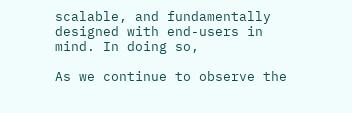scalable, and fundamentally designed with end-users in mind. In doing so,

As we continue to observe the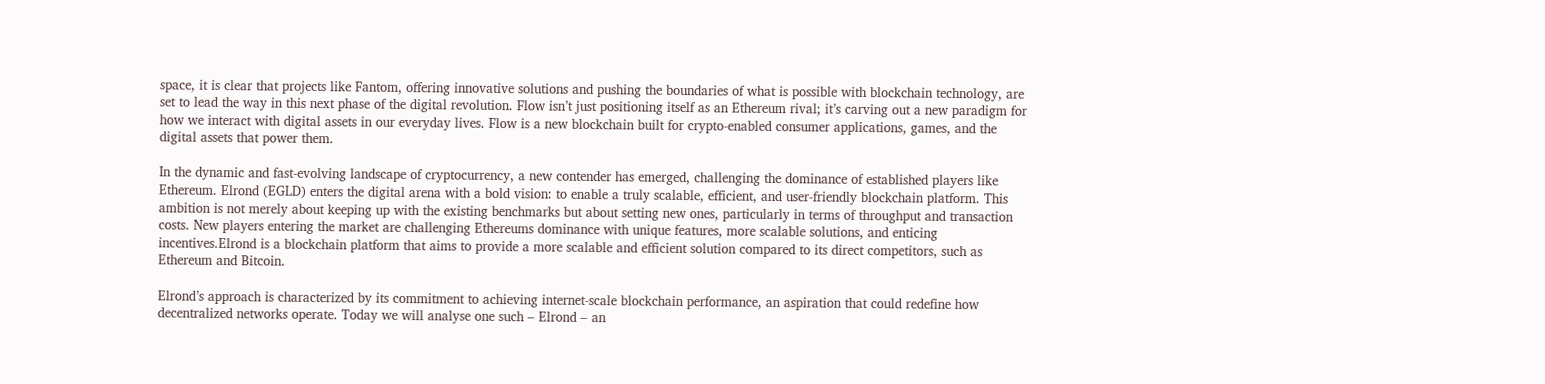space, it is clear that projects like Fantom, offering innovative solutions and pushing the boundaries of what is possible with blockchain technology, are set to lead the way in this next phase of the digital revolution. Flow isn’t just positioning itself as an Ethereum rival; it’s carving out a new paradigm for how we interact with digital assets in our everyday lives. Flow is a new blockchain built for crypto-enabled consumer applications, games, and the digital assets that power them.

In the dynamic and fast-evolving landscape of cryptocurrency, a new contender has emerged, challenging the dominance of established players like Ethereum. Elrond (EGLD) enters the digital arena with a bold vision: to enable a truly scalable, efficient, and user-friendly blockchain platform. This ambition is not merely about keeping up with the existing benchmarks but about setting new ones, particularly in terms of throughput and transaction costs. New players entering the market are challenging Ethereums dominance with unique features, more scalable solutions, and enticing incentives.Elrond is a blockchain platform that aims to provide a more scalable and efficient solution compared to its direct competitors, such as Ethereum and Bitcoin.

Elrond’s approach is characterized by its commitment to achieving internet-scale blockchain performance, an aspiration that could redefine how decentralized networks operate. Today we will analyse one such – Elrond – an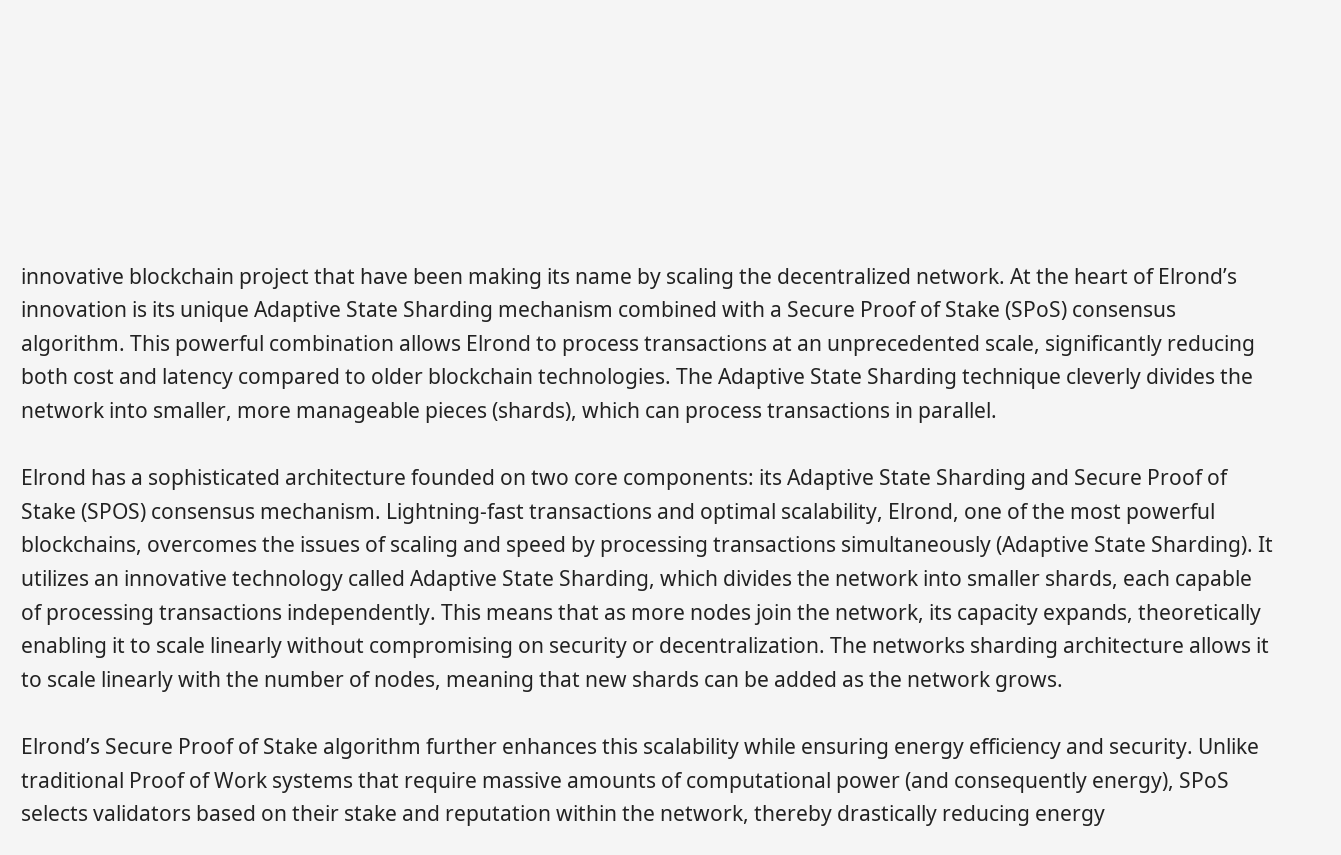innovative blockchain project that have been making its name by scaling the decentralized network. At the heart of Elrond’s innovation is its unique Adaptive State Sharding mechanism combined with a Secure Proof of Stake (SPoS) consensus algorithm. This powerful combination allows Elrond to process transactions at an unprecedented scale, significantly reducing both cost and latency compared to older blockchain technologies. The Adaptive State Sharding technique cleverly divides the network into smaller, more manageable pieces (shards), which can process transactions in parallel.

Elrond has a sophisticated architecture founded on two core components: its Adaptive State Sharding and Secure Proof of Stake (SPOS) consensus mechanism. Lightning-fast transactions and optimal scalability, Elrond, one of the most powerful blockchains, overcomes the issues of scaling and speed by processing transactions simultaneously (Adaptive State Sharding). It utilizes an innovative technology called Adaptive State Sharding, which divides the network into smaller shards, each capable of processing transactions independently. This means that as more nodes join the network, its capacity expands, theoretically enabling it to scale linearly without compromising on security or decentralization. The networks sharding architecture allows it to scale linearly with the number of nodes, meaning that new shards can be added as the network grows.

Elrond’s Secure Proof of Stake algorithm further enhances this scalability while ensuring energy efficiency and security. Unlike traditional Proof of Work systems that require massive amounts of computational power (and consequently energy), SPoS selects validators based on their stake and reputation within the network, thereby drastically reducing energy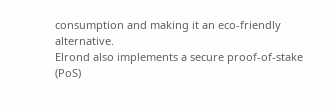consumption and making it an eco-friendly alternative.
Elrond also implements a secure proof-of-stake (PoS)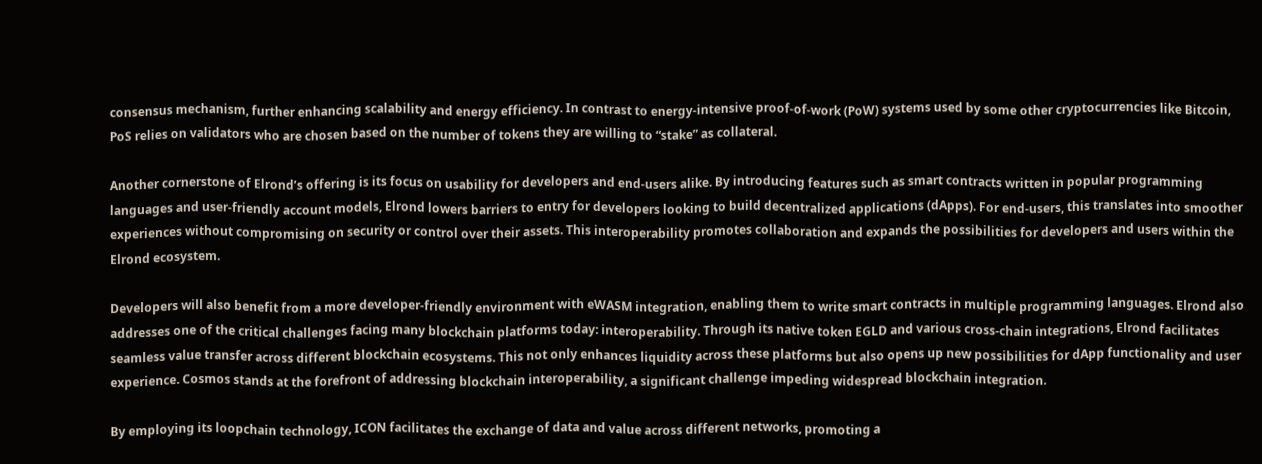consensus mechanism, further enhancing scalability and energy efficiency. In contrast to energy-intensive proof-of-work (PoW) systems used by some other cryptocurrencies like Bitcoin, PoS relies on validators who are chosen based on the number of tokens they are willing to “stake” as collateral.

Another cornerstone of Elrond’s offering is its focus on usability for developers and end-users alike. By introducing features such as smart contracts written in popular programming languages and user-friendly account models, Elrond lowers barriers to entry for developers looking to build decentralized applications (dApps). For end-users, this translates into smoother experiences without compromising on security or control over their assets. This interoperability promotes collaboration and expands the possibilities for developers and users within the Elrond ecosystem.

Developers will also benefit from a more developer-friendly environment with eWASM integration, enabling them to write smart contracts in multiple programming languages. Elrond also addresses one of the critical challenges facing many blockchain platforms today: interoperability. Through its native token EGLD and various cross-chain integrations, Elrond facilitates seamless value transfer across different blockchain ecosystems. This not only enhances liquidity across these platforms but also opens up new possibilities for dApp functionality and user experience. Cosmos stands at the forefront of addressing blockchain interoperability, a significant challenge impeding widespread blockchain integration.

By employing its loopchain technology, ICON facilitates the exchange of data and value across different networks, promoting a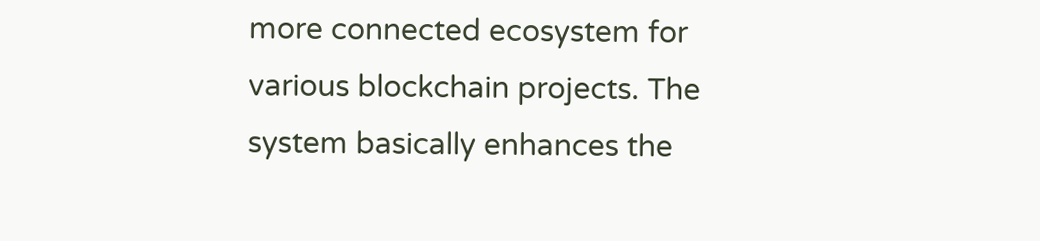more connected ecosystem for various blockchain projects. The system basically enhances the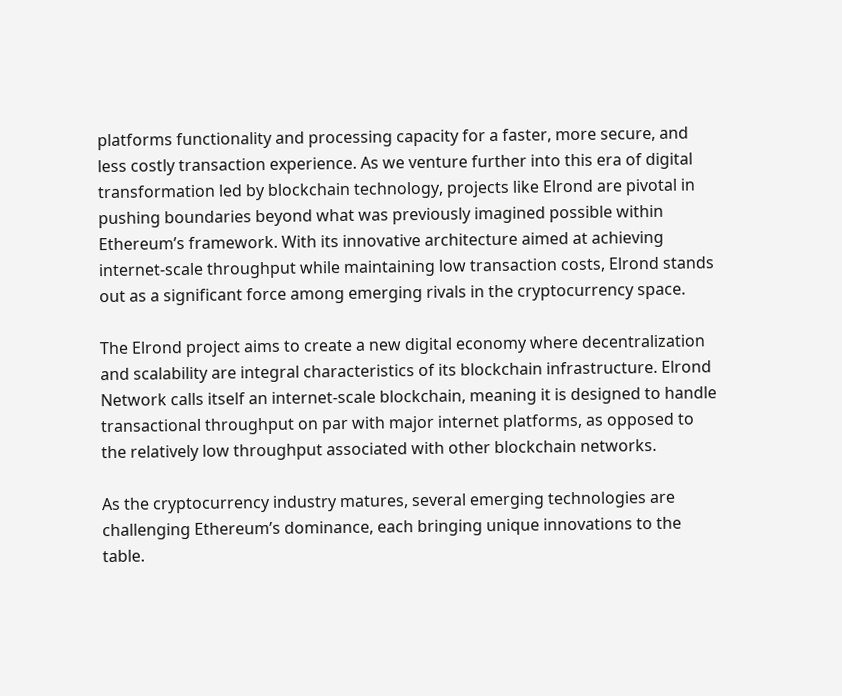platforms functionality and processing capacity for a faster, more secure, and less costly transaction experience. As we venture further into this era of digital transformation led by blockchain technology, projects like Elrond are pivotal in pushing boundaries beyond what was previously imagined possible within Ethereum’s framework. With its innovative architecture aimed at achieving internet-scale throughput while maintaining low transaction costs, Elrond stands out as a significant force among emerging rivals in the cryptocurrency space.

The Elrond project aims to create a new digital economy where decentralization and scalability are integral characteristics of its blockchain infrastructure. Elrond Network calls itself an internet-scale blockchain, meaning it is designed to handle transactional throughput on par with major internet platforms, as opposed to the relatively low throughput associated with other blockchain networks.

As the cryptocurrency industry matures, several emerging technologies are challenging Ethereum’s dominance, each bringing unique innovations to the table.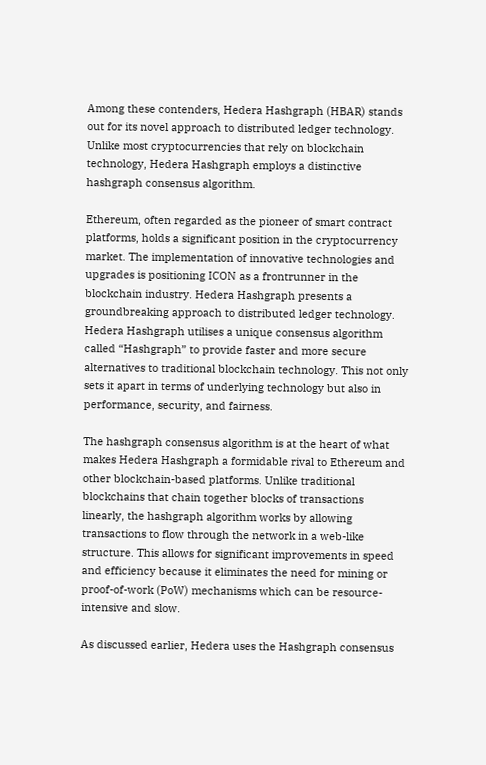Among these contenders, Hedera Hashgraph (HBAR) stands out for its novel approach to distributed ledger technology. Unlike most cryptocurrencies that rely on blockchain technology, Hedera Hashgraph employs a distinctive hashgraph consensus algorithm.

Ethereum, often regarded as the pioneer of smart contract platforms, holds a significant position in the cryptocurrency market. The implementation of innovative technologies and upgrades is positioning ICON as a frontrunner in the blockchain industry. Hedera Hashgraph presents a groundbreaking approach to distributed ledger technology. Hedera Hashgraph utilises a unique consensus algorithm called “Hashgraph” to provide faster and more secure alternatives to traditional blockchain technology. This not only sets it apart in terms of underlying technology but also in performance, security, and fairness.

The hashgraph consensus algorithm is at the heart of what makes Hedera Hashgraph a formidable rival to Ethereum and other blockchain-based platforms. Unlike traditional blockchains that chain together blocks of transactions linearly, the hashgraph algorithm works by allowing transactions to flow through the network in a web-like structure. This allows for significant improvements in speed and efficiency because it eliminates the need for mining or proof-of-work (PoW) mechanisms which can be resource-intensive and slow.

As discussed earlier, Hedera uses the Hashgraph consensus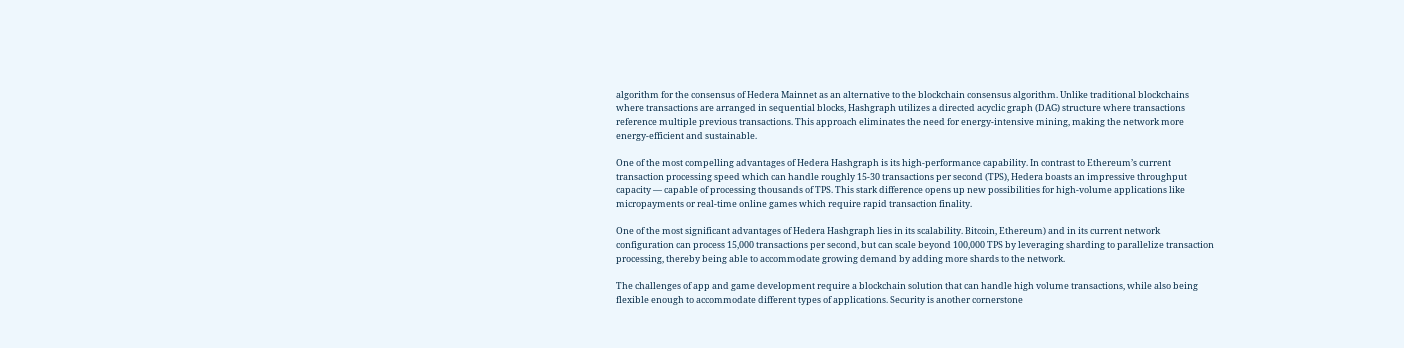algorithm for the consensus of Hedera Mainnet as an alternative to the blockchain consensus algorithm. Unlike traditional blockchains where transactions are arranged in sequential blocks, Hashgraph utilizes a directed acyclic graph (DAG) structure where transactions reference multiple previous transactions. This approach eliminates the need for energy-intensive mining, making the network more energy-efficient and sustainable.

One of the most compelling advantages of Hedera Hashgraph is its high-performance capability. In contrast to Ethereum’s current transaction processing speed which can handle roughly 15-30 transactions per second (TPS), Hedera boasts an impressive throughput capacity — capable of processing thousands of TPS. This stark difference opens up new possibilities for high-volume applications like micropayments or real-time online games which require rapid transaction finality.

One of the most significant advantages of Hedera Hashgraph lies in its scalability. Bitcoin, Ethereum) and in its current network configuration can process 15,000 transactions per second, but can scale beyond 100,000 TPS by leveraging sharding to parallelize transaction processing, thereby being able to accommodate growing demand by adding more shards to the network.

The challenges of app and game development require a blockchain solution that can handle high volume transactions, while also being flexible enough to accommodate different types of applications. Security is another cornerstone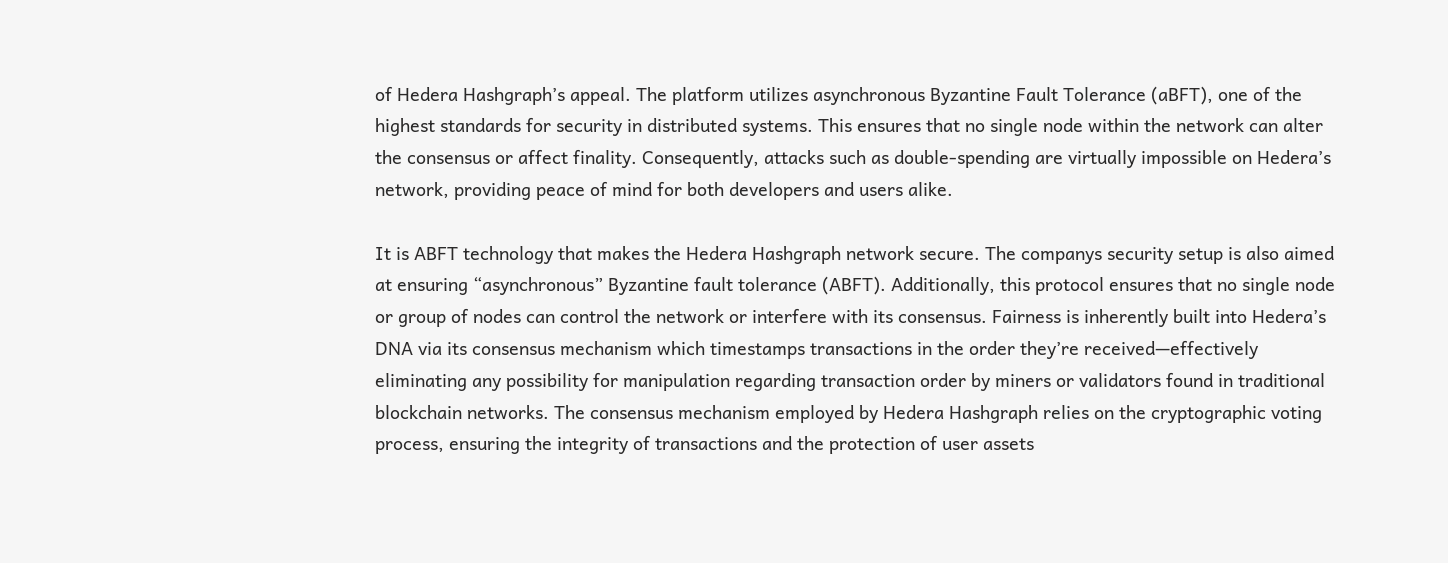of Hedera Hashgraph’s appeal. The platform utilizes asynchronous Byzantine Fault Tolerance (aBFT), one of the highest standards for security in distributed systems. This ensures that no single node within the network can alter the consensus or affect finality. Consequently, attacks such as double-spending are virtually impossible on Hedera’s network, providing peace of mind for both developers and users alike.

It is ABFT technology that makes the Hedera Hashgraph network secure. The companys security setup is also aimed at ensuring “asynchronous” Byzantine fault tolerance (ABFT). Additionally, this protocol ensures that no single node or group of nodes can control the network or interfere with its consensus. Fairness is inherently built into Hedera’s DNA via its consensus mechanism which timestamps transactions in the order they’re received—effectively eliminating any possibility for manipulation regarding transaction order by miners or validators found in traditional blockchain networks. The consensus mechanism employed by Hedera Hashgraph relies on the cryptographic voting process, ensuring the integrity of transactions and the protection of user assets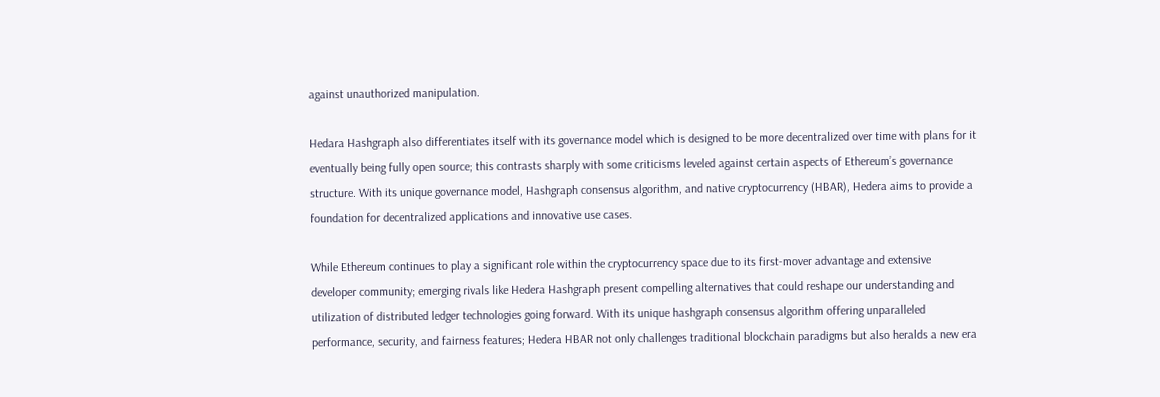against unauthorized manipulation.

Hedara Hashgraph also differentiates itself with its governance model which is designed to be more decentralized over time with plans for it eventually being fully open source; this contrasts sharply with some criticisms leveled against certain aspects of Ethereum’s governance structure. With its unique governance model, Hashgraph consensus algorithm, and native cryptocurrency (HBAR), Hedera aims to provide a foundation for decentralized applications and innovative use cases.

While Ethereum continues to play a significant role within the cryptocurrency space due to its first-mover advantage and extensive developer community; emerging rivals like Hedera Hashgraph present compelling alternatives that could reshape our understanding and utilization of distributed ledger technologies going forward. With its unique hashgraph consensus algorithm offering unparalleled performance, security, and fairness features; Hedera HBAR not only challenges traditional blockchain paradigms but also heralds a new era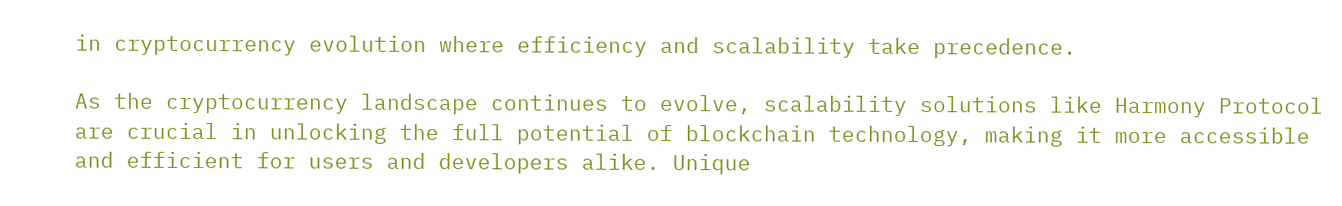in cryptocurrency evolution where efficiency and scalability take precedence.

As the cryptocurrency landscape continues to evolve, scalability solutions like Harmony Protocol are crucial in unlocking the full potential of blockchain technology, making it more accessible and efficient for users and developers alike. Unique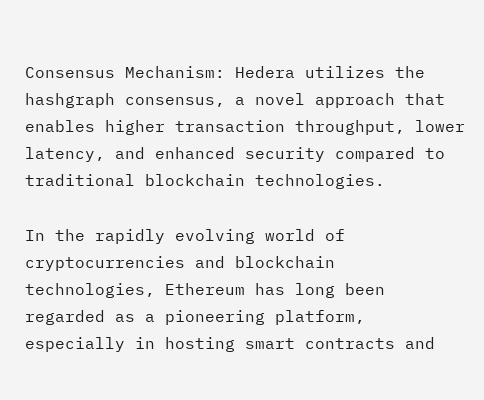Consensus Mechanism: Hedera utilizes the hashgraph consensus, a novel approach that enables higher transaction throughput, lower latency, and enhanced security compared to traditional blockchain technologies.

In the rapidly evolving world of cryptocurrencies and blockchain technologies, Ethereum has long been regarded as a pioneering platform, especially in hosting smart contracts and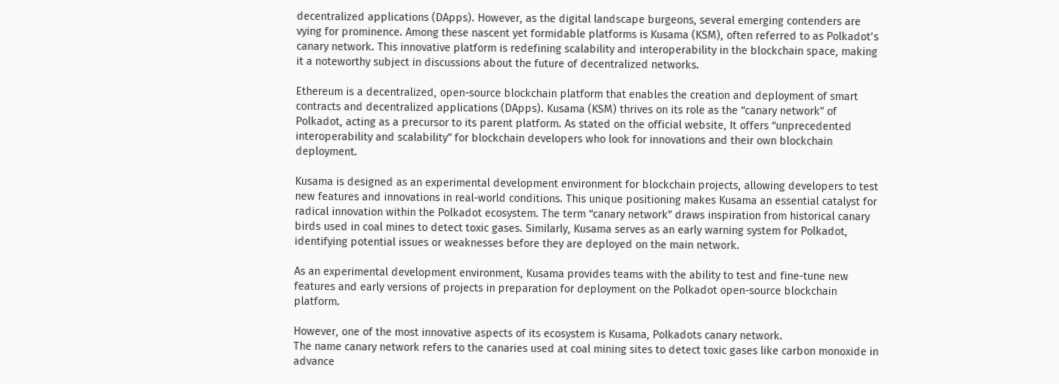decentralized applications (DApps). However, as the digital landscape burgeons, several emerging contenders are vying for prominence. Among these nascent yet formidable platforms is Kusama (KSM), often referred to as Polkadot’s canary network. This innovative platform is redefining scalability and interoperability in the blockchain space, making it a noteworthy subject in discussions about the future of decentralized networks.

Ethereum is a decentralized, open-source blockchain platform that enables the creation and deployment of smart contracts and decentralized applications (DApps). Kusama (KSM) thrives on its role as the “canary network” of Polkadot, acting as a precursor to its parent platform. As stated on the official website, It offers “unprecedented interoperability and scalability” for blockchain developers who look for innovations and their own blockchain deployment.

Kusama is designed as an experimental development environment for blockchain projects, allowing developers to test new features and innovations in real-world conditions. This unique positioning makes Kusama an essential catalyst for radical innovation within the Polkadot ecosystem. The term “canary network” draws inspiration from historical canary birds used in coal mines to detect toxic gases. Similarly, Kusama serves as an early warning system for Polkadot, identifying potential issues or weaknesses before they are deployed on the main network.

As an experimental development environment, Kusama provides teams with the ability to test and fine-tune new features and early versions of projects in preparation for deployment on the Polkadot open-source blockchain platform.

However, one of the most innovative aspects of its ecosystem is Kusama, Polkadots canary network.
The name canary network refers to the canaries used at coal mining sites to detect toxic gases like carbon monoxide in advance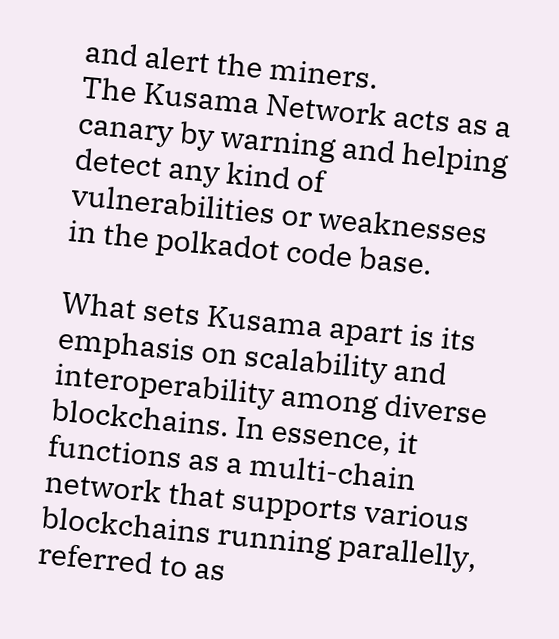and alert the miners.
The Kusama Network acts as a canary by warning and helping detect any kind of vulnerabilities or weaknesses in the polkadot code base.

What sets Kusama apart is its emphasis on scalability and interoperability among diverse blockchains. In essence, it functions as a multi-chain network that supports various blockchains running parallelly, referred to as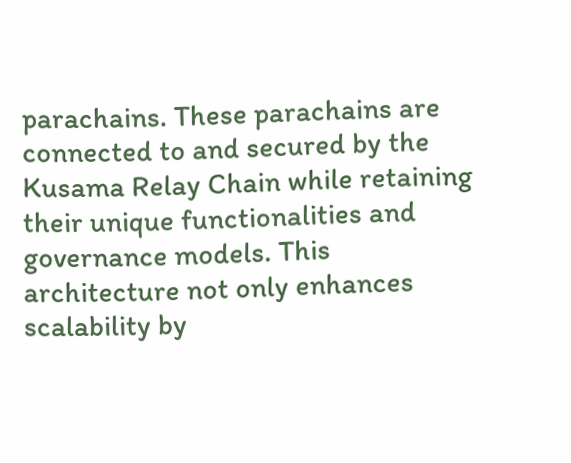parachains. These parachains are connected to and secured by the Kusama Relay Chain while retaining their unique functionalities and governance models. This architecture not only enhances scalability by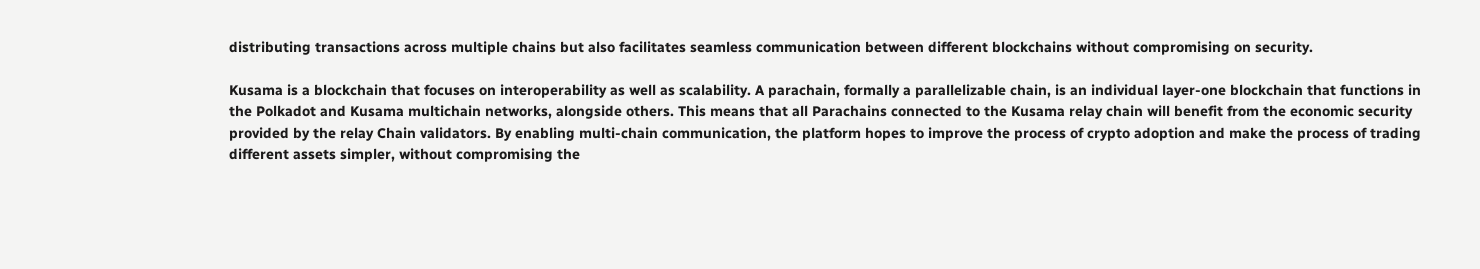distributing transactions across multiple chains but also facilitates seamless communication between different blockchains without compromising on security.

Kusama is a blockchain that focuses on interoperability as well as scalability. A parachain, formally a parallelizable chain, is an individual layer-one blockchain that functions in the Polkadot and Kusama multichain networks, alongside others. This means that all Parachains connected to the Kusama relay chain will benefit from the economic security provided by the relay Chain validators. By enabling multi-chain communication, the platform hopes to improve the process of crypto adoption and make the process of trading different assets simpler, without compromising the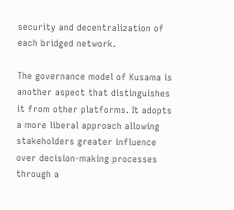security and decentralization of each bridged network.

The governance model of Kusama is another aspect that distinguishes it from other platforms. It adopts a more liberal approach allowing stakeholders greater influence over decision-making processes through a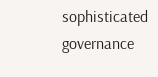sophisticated governance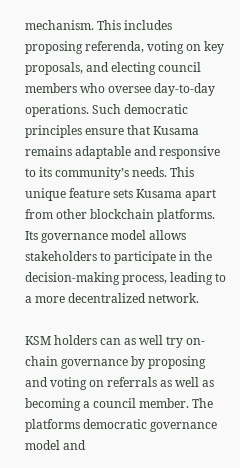mechanism. This includes proposing referenda, voting on key proposals, and electing council members who oversee day-to-day operations. Such democratic principles ensure that Kusama remains adaptable and responsive to its community’s needs. This unique feature sets Kusama apart from other blockchain platforms. Its governance model allows stakeholders to participate in the decision-making process, leading to a more decentralized network.

KSM holders can as well try on-chain governance by proposing and voting on referrals as well as becoming a council member. The platforms democratic governance model and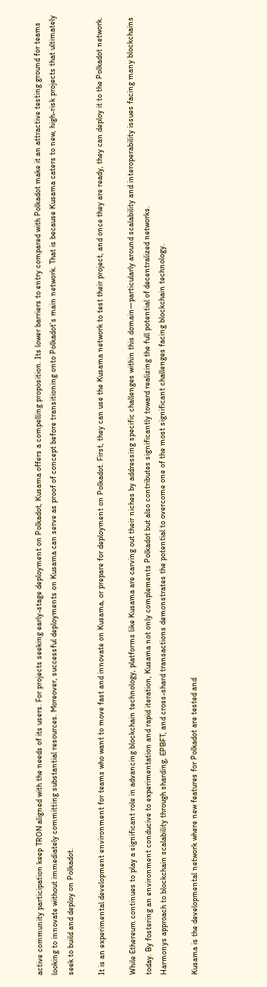active community participation keep TRON aligned with the needs of its users. For projects seeking early-stage deployment on Polkadot, Kusama offers a compelling proposition. Its lower barriers to entry compared with Polkadot make it an attractive testing ground for teams looking to innovate without immediately committing substantial resources. Moreover, successful deployments on Kusama can serve as proof of concept before transitioning onto Polkadot’s main network. That is because Kusama caters to new, high-risk projects that ultimately seek to build and deploy on Polkadot.

It is an experimental development environment for teams who want to move fast and innovate on Kusama, or prepare for deployment on Polkadot. First, they can use the Kusama network to test their project, and once they are ready, they can deploy it to the Polkadot network.

While Ethereum continues to play a significant role in advancing blockchain technology, platforms like Kusama are carving out their niches by addressing specific challenges within this domain—particularly around scalability and interoperability issues facing many blockchains today. By fostering an environment conducive to experimentation and rapid iteration, Kusama not only complements Polkadot but also contributes significantly toward realizing the full potential of decentralized networks.
Harmonys approach to blockchain scalability through sharding, EPBFT, and cross-shard transactions demonstrates the potential to overcome one of the most significant challenges facing blockchain technology.

Kusama is the developmental network where new features for Polkadot are tested and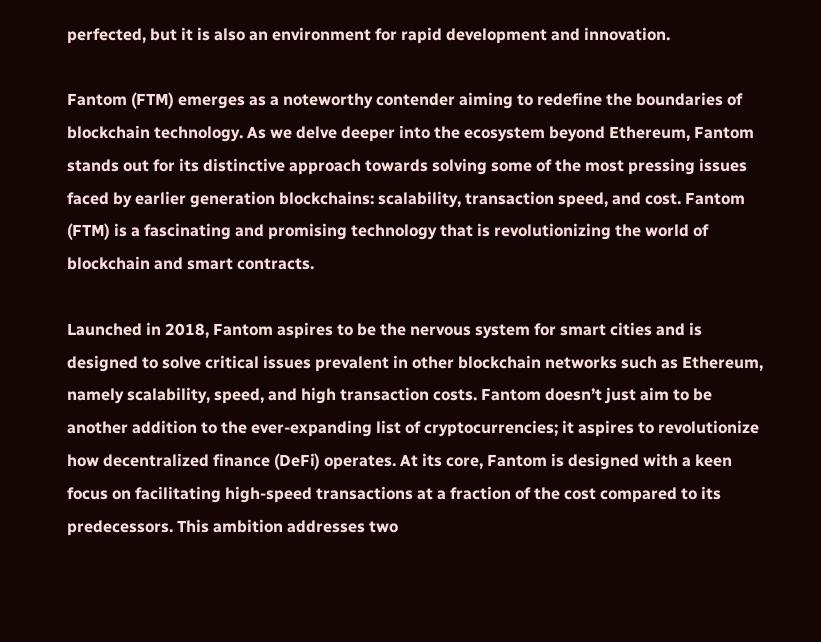perfected, but it is also an environment for rapid development and innovation.

Fantom (FTM) emerges as a noteworthy contender aiming to redefine the boundaries of blockchain technology. As we delve deeper into the ecosystem beyond Ethereum, Fantom stands out for its distinctive approach towards solving some of the most pressing issues faced by earlier generation blockchains: scalability, transaction speed, and cost. Fantom (FTM) is a fascinating and promising technology that is revolutionizing the world of blockchain and smart contracts.

Launched in 2018, Fantom aspires to be the nervous system for smart cities and is designed to solve critical issues prevalent in other blockchain networks such as Ethereum, namely scalability, speed, and high transaction costs. Fantom doesn’t just aim to be another addition to the ever-expanding list of cryptocurrencies; it aspires to revolutionize how decentralized finance (DeFi) operates. At its core, Fantom is designed with a keen focus on facilitating high-speed transactions at a fraction of the cost compared to its predecessors. This ambition addresses two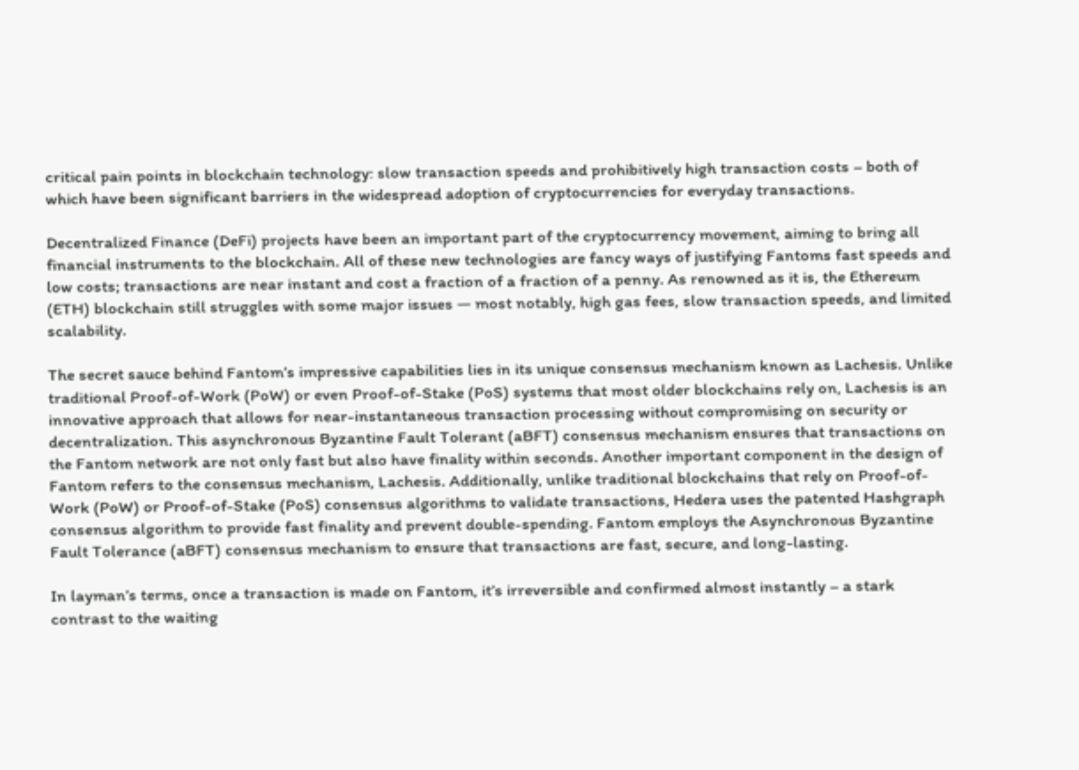critical pain points in blockchain technology: slow transaction speeds and prohibitively high transaction costs – both of which have been significant barriers in the widespread adoption of cryptocurrencies for everyday transactions.

Decentralized Finance (DeFi) projects have been an important part of the cryptocurrency movement, aiming to bring all financial instruments to the blockchain. All of these new technologies are fancy ways of justifying Fantoms fast speeds and low costs; transactions are near instant and cost a fraction of a fraction of a penny. As renowned as it is, the Ethereum (ETH) blockchain still struggles with some major issues — most notably, high gas fees, slow transaction speeds, and limited scalability.

The secret sauce behind Fantom’s impressive capabilities lies in its unique consensus mechanism known as Lachesis. Unlike traditional Proof-of-Work (PoW) or even Proof-of-Stake (PoS) systems that most older blockchains rely on, Lachesis is an innovative approach that allows for near-instantaneous transaction processing without compromising on security or decentralization. This asynchronous Byzantine Fault Tolerant (aBFT) consensus mechanism ensures that transactions on the Fantom network are not only fast but also have finality within seconds. Another important component in the design of Fantom refers to the consensus mechanism, Lachesis. Additionally, unlike traditional blockchains that rely on Proof-of-Work (PoW) or Proof-of-Stake (PoS) consensus algorithms to validate transactions, Hedera uses the patented Hashgraph consensus algorithm to provide fast finality and prevent double-spending. Fantom employs the Asynchronous Byzantine Fault Tolerance (aBFT) consensus mechanism to ensure that transactions are fast, secure, and long-lasting.

In layman’s terms, once a transaction is made on Fantom, it’s irreversible and confirmed almost instantly – a stark contrast to the waiting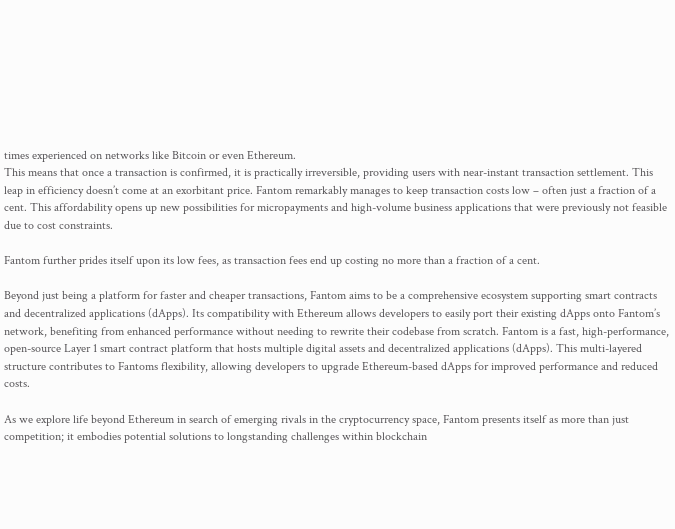times experienced on networks like Bitcoin or even Ethereum.
This means that once a transaction is confirmed, it is practically irreversible, providing users with near-instant transaction settlement. This leap in efficiency doesn’t come at an exorbitant price. Fantom remarkably manages to keep transaction costs low – often just a fraction of a cent. This affordability opens up new possibilities for micropayments and high-volume business applications that were previously not feasible due to cost constraints.

Fantom further prides itself upon its low fees, as transaction fees end up costing no more than a fraction of a cent.

Beyond just being a platform for faster and cheaper transactions, Fantom aims to be a comprehensive ecosystem supporting smart contracts and decentralized applications (dApps). Its compatibility with Ethereum allows developers to easily port their existing dApps onto Fantom’s network, benefiting from enhanced performance without needing to rewrite their codebase from scratch. Fantom is a fast, high-performance, open-source Layer 1 smart contract platform that hosts multiple digital assets and decentralized applications (dApps). This multi-layered structure contributes to Fantoms flexibility, allowing developers to upgrade Ethereum-based dApps for improved performance and reduced costs.

As we explore life beyond Ethereum in search of emerging rivals in the cryptocurrency space, Fantom presents itself as more than just competition; it embodies potential solutions to longstanding challenges within blockchain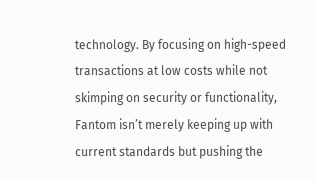technology. By focusing on high-speed transactions at low costs while not skimping on security or functionality, Fantom isn’t merely keeping up with current standards but pushing the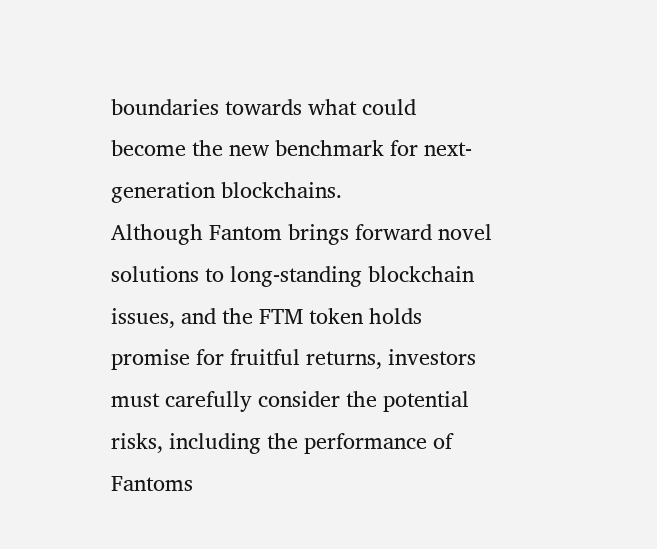boundaries towards what could become the new benchmark for next-generation blockchains.
Although Fantom brings forward novel solutions to long-standing blockchain issues, and the FTM token holds promise for fruitful returns, investors must carefully consider the potential risks, including the performance of Fantoms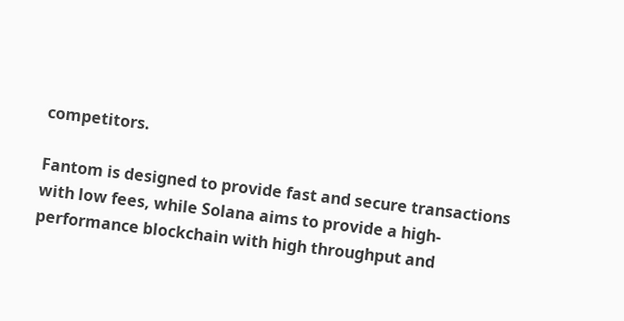competitors.

Fantom is designed to provide fast and secure transactions with low fees, while Solana aims to provide a high-performance blockchain with high throughput and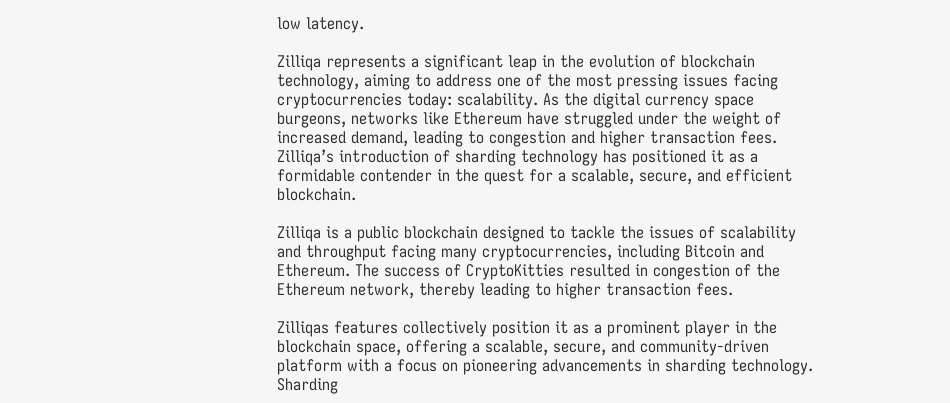low latency.

Zilliqa represents a significant leap in the evolution of blockchain technology, aiming to address one of the most pressing issues facing cryptocurrencies today: scalability. As the digital currency space burgeons, networks like Ethereum have struggled under the weight of increased demand, leading to congestion and higher transaction fees. Zilliqa’s introduction of sharding technology has positioned it as a formidable contender in the quest for a scalable, secure, and efficient blockchain.

Zilliqa is a public blockchain designed to tackle the issues of scalability and throughput facing many cryptocurrencies, including Bitcoin and Ethereum. The success of CryptoKitties resulted in congestion of the Ethereum network, thereby leading to higher transaction fees.

Zilliqas features collectively position it as a prominent player in the blockchain space, offering a scalable, secure, and community-driven platform with a focus on pioneering advancements in sharding technology. Sharding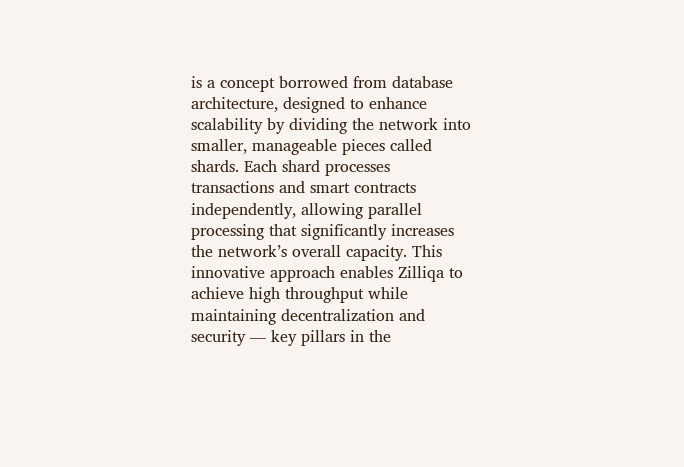is a concept borrowed from database architecture, designed to enhance scalability by dividing the network into smaller, manageable pieces called shards. Each shard processes transactions and smart contracts independently, allowing parallel processing that significantly increases the network’s overall capacity. This innovative approach enables Zilliqa to achieve high throughput while maintaining decentralization and security — key pillars in the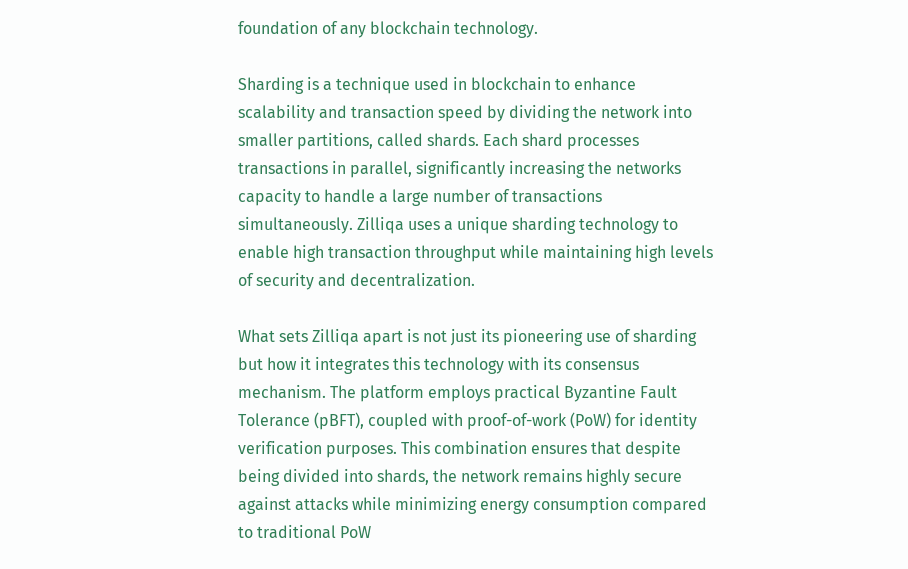foundation of any blockchain technology.

Sharding is a technique used in blockchain to enhance scalability and transaction speed by dividing the network into smaller partitions, called shards. Each shard processes transactions in parallel, significantly increasing the networks capacity to handle a large number of transactions simultaneously. Zilliqa uses a unique sharding technology to enable high transaction throughput while maintaining high levels of security and decentralization.

What sets Zilliqa apart is not just its pioneering use of sharding but how it integrates this technology with its consensus mechanism. The platform employs practical Byzantine Fault Tolerance (pBFT), coupled with proof-of-work (PoW) for identity verification purposes. This combination ensures that despite being divided into shards, the network remains highly secure against attacks while minimizing energy consumption compared to traditional PoW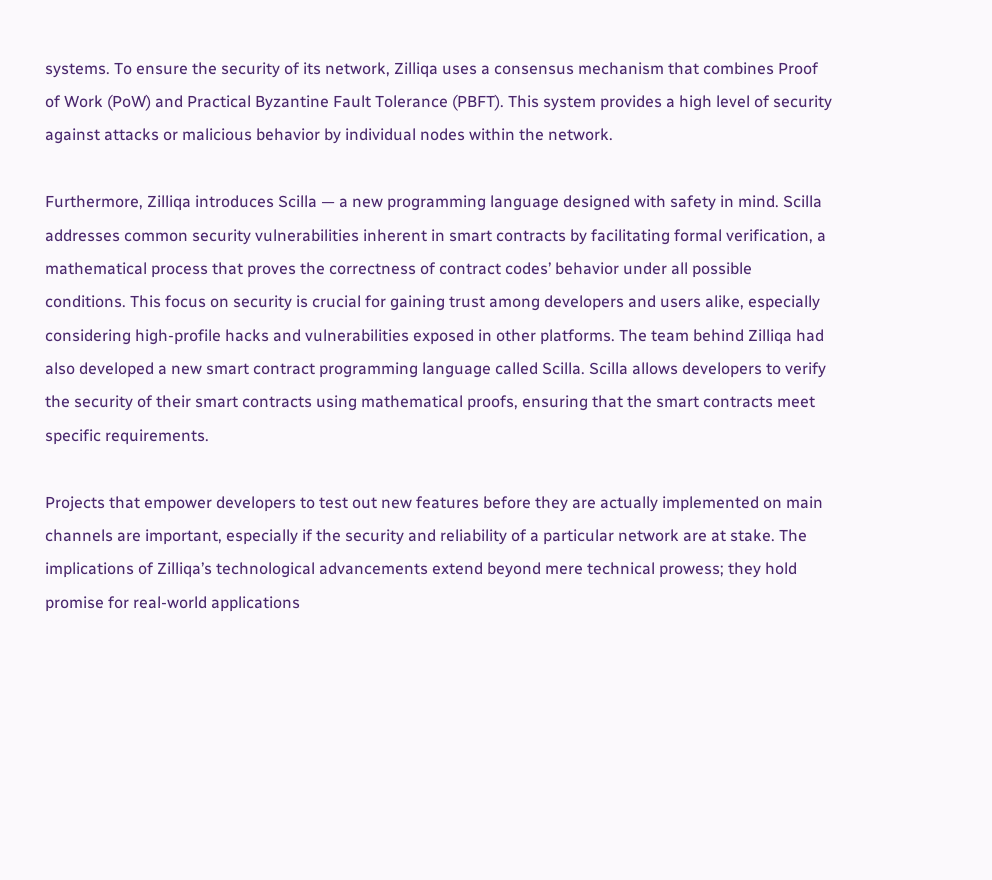systems. To ensure the security of its network, Zilliqa uses a consensus mechanism that combines Proof of Work (PoW) and Practical Byzantine Fault Tolerance (PBFT). This system provides a high level of security against attacks or malicious behavior by individual nodes within the network.

Furthermore, Zilliqa introduces Scilla — a new programming language designed with safety in mind. Scilla addresses common security vulnerabilities inherent in smart contracts by facilitating formal verification, a mathematical process that proves the correctness of contract codes’ behavior under all possible conditions. This focus on security is crucial for gaining trust among developers and users alike, especially considering high-profile hacks and vulnerabilities exposed in other platforms. The team behind Zilliqa had also developed a new smart contract programming language called Scilla. Scilla allows developers to verify the security of their smart contracts using mathematical proofs, ensuring that the smart contracts meet specific requirements.

Projects that empower developers to test out new features before they are actually implemented on main channels are important, especially if the security and reliability of a particular network are at stake. The implications of Zilliqa’s technological advancements extend beyond mere technical prowess; they hold promise for real-world applications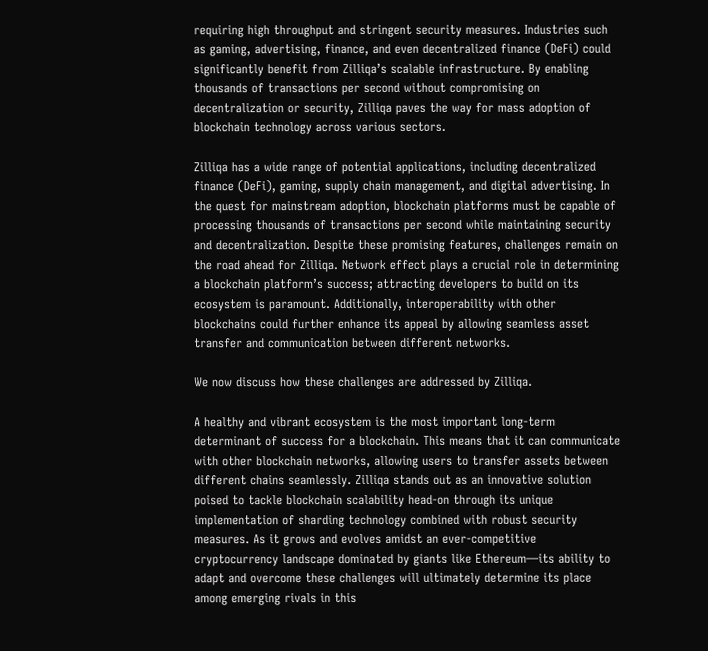requiring high throughput and stringent security measures. Industries such as gaming, advertising, finance, and even decentralized finance (DeFi) could significantly benefit from Zilliqa’s scalable infrastructure. By enabling thousands of transactions per second without compromising on decentralization or security, Zilliqa paves the way for mass adoption of blockchain technology across various sectors.

Zilliqa has a wide range of potential applications, including decentralized finance (DeFi), gaming, supply chain management, and digital advertising. In the quest for mainstream adoption, blockchain platforms must be capable of processing thousands of transactions per second while maintaining security and decentralization. Despite these promising features, challenges remain on the road ahead for Zilliqa. Network effect plays a crucial role in determining a blockchain platform’s success; attracting developers to build on its ecosystem is paramount. Additionally, interoperability with other blockchains could further enhance its appeal by allowing seamless asset transfer and communication between different networks.

We now discuss how these challenges are addressed by Zilliqa.

A healthy and vibrant ecosystem is the most important long-term determinant of success for a blockchain. This means that it can communicate with other blockchain networks, allowing users to transfer assets between different chains seamlessly. Zilliqa stands out as an innovative solution poised to tackle blockchain scalability head-on through its unique implementation of sharding technology combined with robust security measures. As it grows and evolves amidst an ever-competitive cryptocurrency landscape dominated by giants like Ethereum—its ability to adapt and overcome these challenges will ultimately determine its place among emerging rivals in this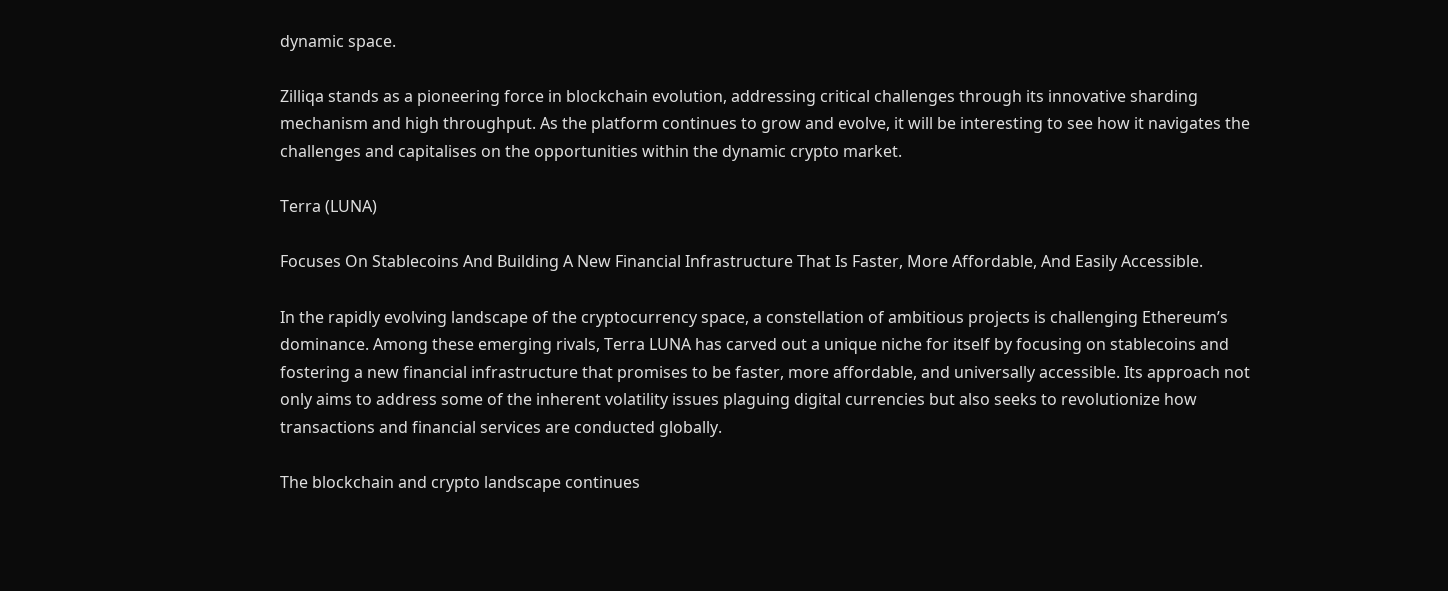dynamic space.

Zilliqa stands as a pioneering force in blockchain evolution, addressing critical challenges through its innovative sharding mechanism and high throughput. As the platform continues to grow and evolve, it will be interesting to see how it navigates the challenges and capitalises on the opportunities within the dynamic crypto market.

Terra (LUNA)

Focuses On Stablecoins And Building A New Financial Infrastructure That Is Faster, More Affordable, And Easily Accessible.

In the rapidly evolving landscape of the cryptocurrency space, a constellation of ambitious projects is challenging Ethereum’s dominance. Among these emerging rivals, Terra LUNA has carved out a unique niche for itself by focusing on stablecoins and fostering a new financial infrastructure that promises to be faster, more affordable, and universally accessible. Its approach not only aims to address some of the inherent volatility issues plaguing digital currencies but also seeks to revolutionize how transactions and financial services are conducted globally.

The blockchain and crypto landscape continues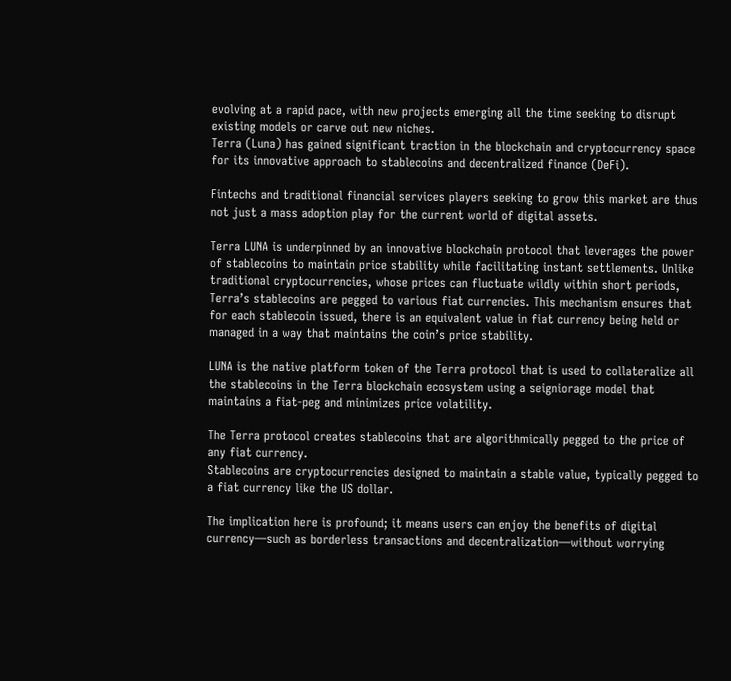evolving at a rapid pace, with new projects emerging all the time seeking to disrupt existing models or carve out new niches.
Terra (Luna) has gained significant traction in the blockchain and cryptocurrency space for its innovative approach to stablecoins and decentralized finance (DeFi).

Fintechs and traditional financial services players seeking to grow this market are thus not just a mass adoption play for the current world of digital assets.

Terra LUNA is underpinned by an innovative blockchain protocol that leverages the power of stablecoins to maintain price stability while facilitating instant settlements. Unlike traditional cryptocurrencies, whose prices can fluctuate wildly within short periods, Terra’s stablecoins are pegged to various fiat currencies. This mechanism ensures that for each stablecoin issued, there is an equivalent value in fiat currency being held or managed in a way that maintains the coin’s price stability.

LUNA is the native platform token of the Terra protocol that is used to collateralize all the stablecoins in the Terra blockchain ecosystem using a seigniorage model that maintains a fiat-peg and minimizes price volatility.

The Terra protocol creates stablecoins that are algorithmically pegged to the price of any fiat currency.
Stablecoins are cryptocurrencies designed to maintain a stable value, typically pegged to a fiat currency like the US dollar.

The implication here is profound; it means users can enjoy the benefits of digital currency—such as borderless transactions and decentralization—without worrying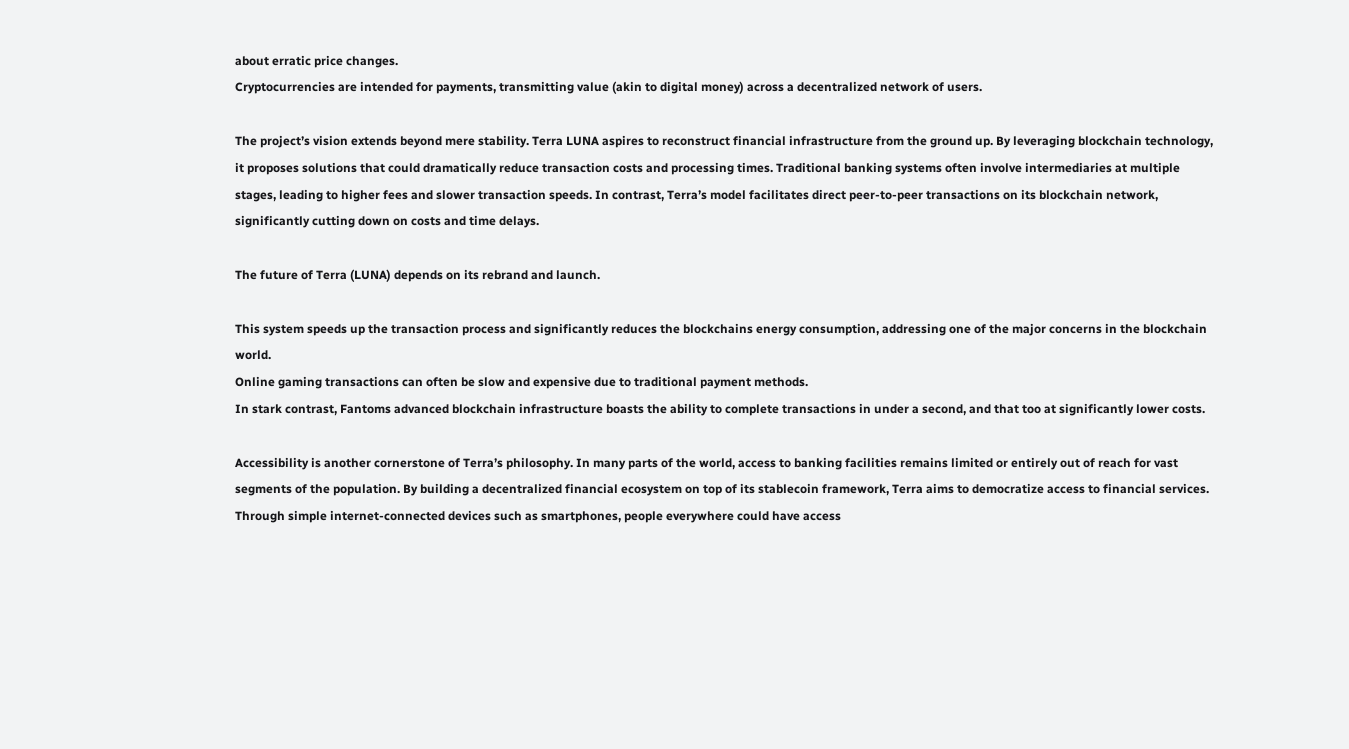about erratic price changes.
Cryptocurrencies are intended for payments, transmitting value (akin to digital money) across a decentralized network of users.

The project’s vision extends beyond mere stability. Terra LUNA aspires to reconstruct financial infrastructure from the ground up. By leveraging blockchain technology, it proposes solutions that could dramatically reduce transaction costs and processing times. Traditional banking systems often involve intermediaries at multiple stages, leading to higher fees and slower transaction speeds. In contrast, Terra’s model facilitates direct peer-to-peer transactions on its blockchain network, significantly cutting down on costs and time delays.

The future of Terra (LUNA) depends on its rebrand and launch.

This system speeds up the transaction process and significantly reduces the blockchains energy consumption, addressing one of the major concerns in the blockchain world.
Online gaming transactions can often be slow and expensive due to traditional payment methods.
In stark contrast, Fantoms advanced blockchain infrastructure boasts the ability to complete transactions in under a second, and that too at significantly lower costs.

Accessibility is another cornerstone of Terra’s philosophy. In many parts of the world, access to banking facilities remains limited or entirely out of reach for vast segments of the population. By building a decentralized financial ecosystem on top of its stablecoin framework, Terra aims to democratize access to financial services. Through simple internet-connected devices such as smartphones, people everywhere could have access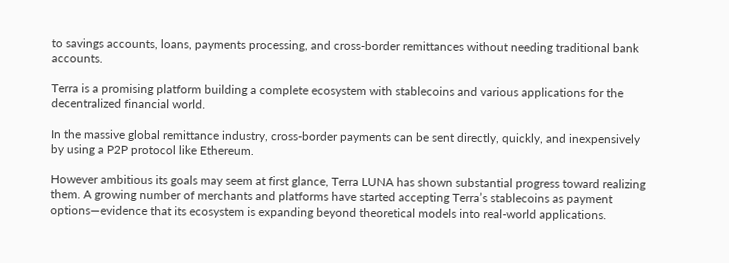to savings accounts, loans, payments processing, and cross-border remittances without needing traditional bank accounts.

Terra is a promising platform building a complete ecosystem with stablecoins and various applications for the decentralized financial world.

In the massive global remittance industry, cross-border payments can be sent directly, quickly, and inexpensively by using a P2P protocol like Ethereum.

However ambitious its goals may seem at first glance, Terra LUNA has shown substantial progress toward realizing them. A growing number of merchants and platforms have started accepting Terra’s stablecoins as payment options—evidence that its ecosystem is expanding beyond theoretical models into real-world applications.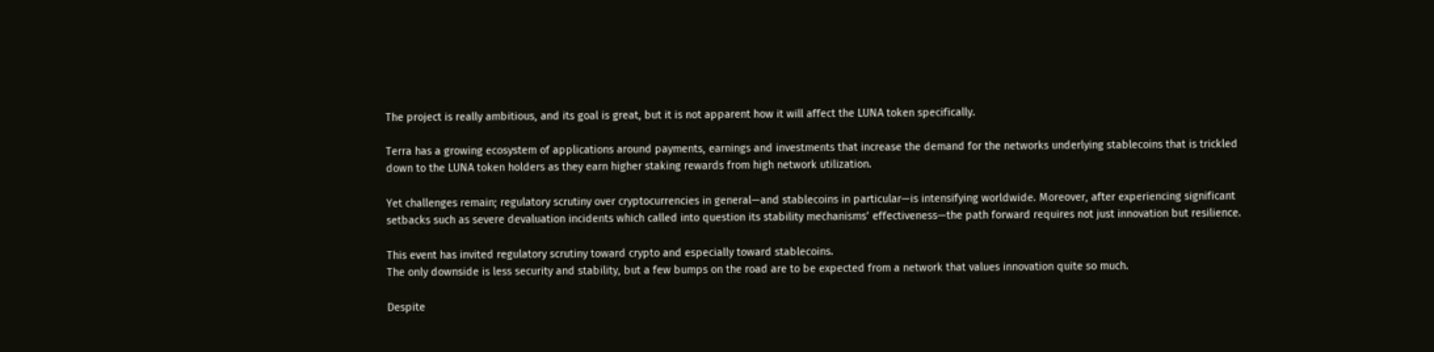The project is really ambitious, and its goal is great, but it is not apparent how it will affect the LUNA token specifically.

Terra has a growing ecosystem of applications around payments, earnings and investments that increase the demand for the networks underlying stablecoins that is trickled down to the LUNA token holders as they earn higher staking rewards from high network utilization.

Yet challenges remain; regulatory scrutiny over cryptocurrencies in general—and stablecoins in particular—is intensifying worldwide. Moreover, after experiencing significant setbacks such as severe devaluation incidents which called into question its stability mechanisms’ effectiveness—the path forward requires not just innovation but resilience.

This event has invited regulatory scrutiny toward crypto and especially toward stablecoins.
The only downside is less security and stability, but a few bumps on the road are to be expected from a network that values innovation quite so much.

Despite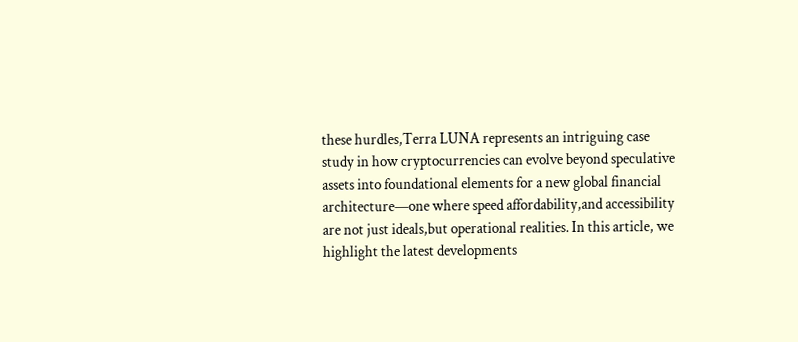these hurdles,Terra LUNA represents an intriguing case study in how cryptocurrencies can evolve beyond speculative assets into foundational elements for a new global financial architecture—one where speed affordability,and accessibility are not just ideals,but operational realities. In this article, we highlight the latest developments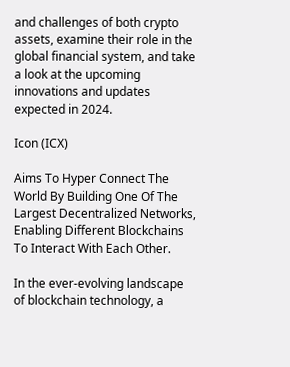and challenges of both crypto assets, examine their role in the global financial system, and take a look at the upcoming innovations and updates expected in 2024.

Icon (ICX)

Aims To Hyper Connect The World By Building One Of The Largest Decentralized Networks, Enabling Different Blockchains To Interact With Each Other.

In the ever-evolving landscape of blockchain technology, a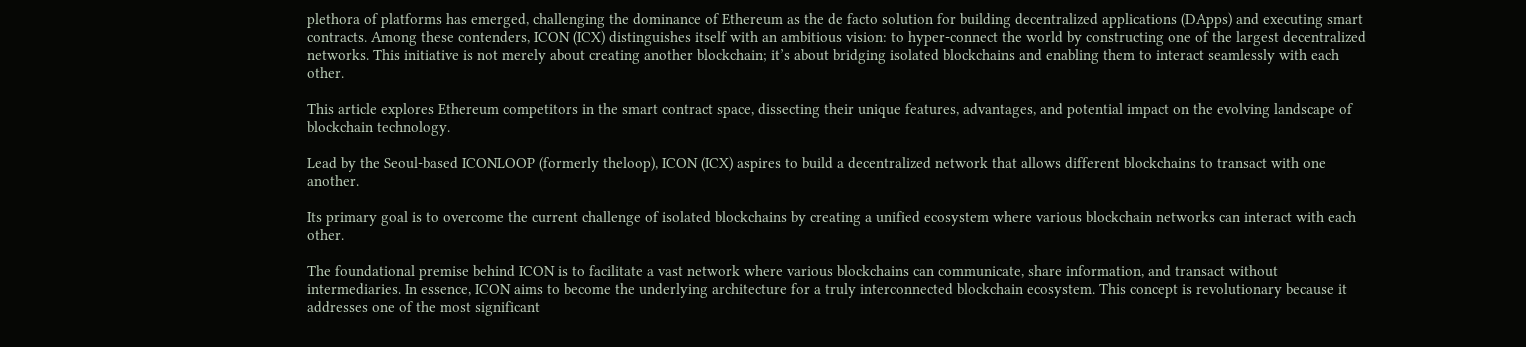plethora of platforms has emerged, challenging the dominance of Ethereum as the de facto solution for building decentralized applications (DApps) and executing smart contracts. Among these contenders, ICON (ICX) distinguishes itself with an ambitious vision: to hyper-connect the world by constructing one of the largest decentralized networks. This initiative is not merely about creating another blockchain; it’s about bridging isolated blockchains and enabling them to interact seamlessly with each other.

This article explores Ethereum competitors in the smart contract space, dissecting their unique features, advantages, and potential impact on the evolving landscape of blockchain technology.

Lead by the Seoul-based ICONLOOP (formerly theloop), ICON (ICX) aspires to build a decentralized network that allows different blockchains to transact with one another.

Its primary goal is to overcome the current challenge of isolated blockchains by creating a unified ecosystem where various blockchain networks can interact with each other.

The foundational premise behind ICON is to facilitate a vast network where various blockchains can communicate, share information, and transact without intermediaries. In essence, ICON aims to become the underlying architecture for a truly interconnected blockchain ecosystem. This concept is revolutionary because it addresses one of the most significant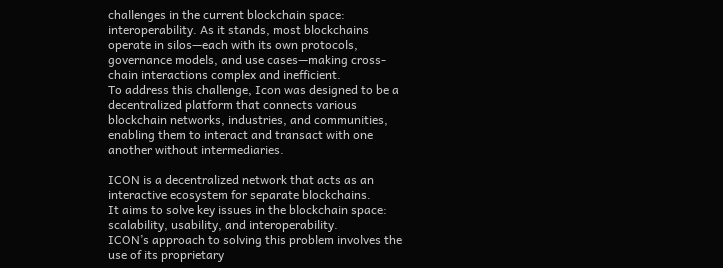challenges in the current blockchain space: interoperability. As it stands, most blockchains operate in silos—each with its own protocols, governance models, and use cases—making cross-chain interactions complex and inefficient.
To address this challenge, Icon was designed to be a decentralized platform that connects various blockchain networks, industries, and communities, enabling them to interact and transact with one another without intermediaries.

ICON is a decentralized network that acts as an interactive ecosystem for separate blockchains.
It aims to solve key issues in the blockchain space: scalability, usability, and interoperability.
ICON’s approach to solving this problem involves the use of its proprietary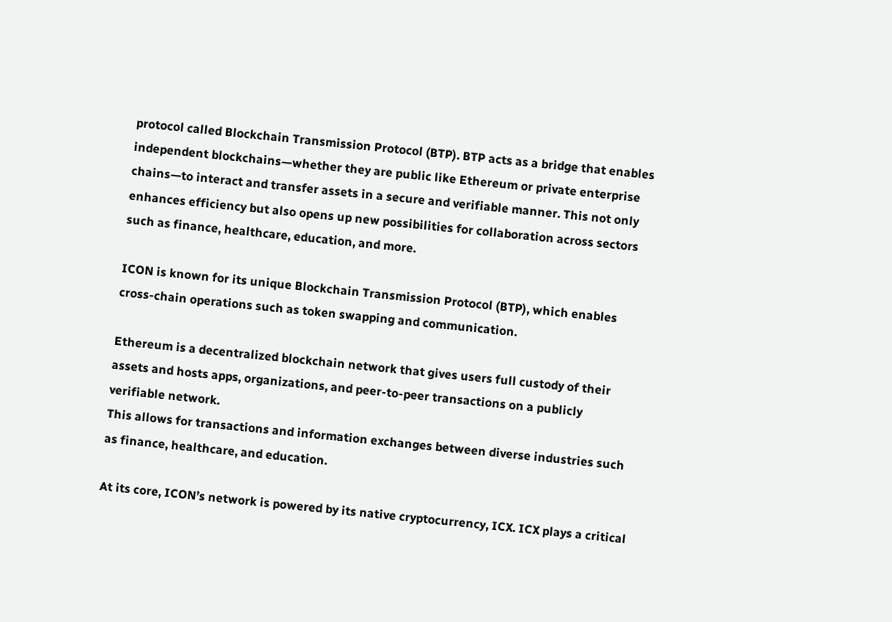protocol called Blockchain Transmission Protocol (BTP). BTP acts as a bridge that enables independent blockchains—whether they are public like Ethereum or private enterprise chains—to interact and transfer assets in a secure and verifiable manner. This not only enhances efficiency but also opens up new possibilities for collaboration across sectors such as finance, healthcare, education, and more.

ICON is known for its unique Blockchain Transmission Protocol (BTP), which enables cross-chain operations such as token swapping and communication.

Ethereum is a decentralized blockchain network that gives users full custody of their assets and hosts apps, organizations, and peer-to-peer transactions on a publicly verifiable network.
This allows for transactions and information exchanges between diverse industries such as finance, healthcare, and education.

At its core, ICON’s network is powered by its native cryptocurrency, ICX. ICX plays a critical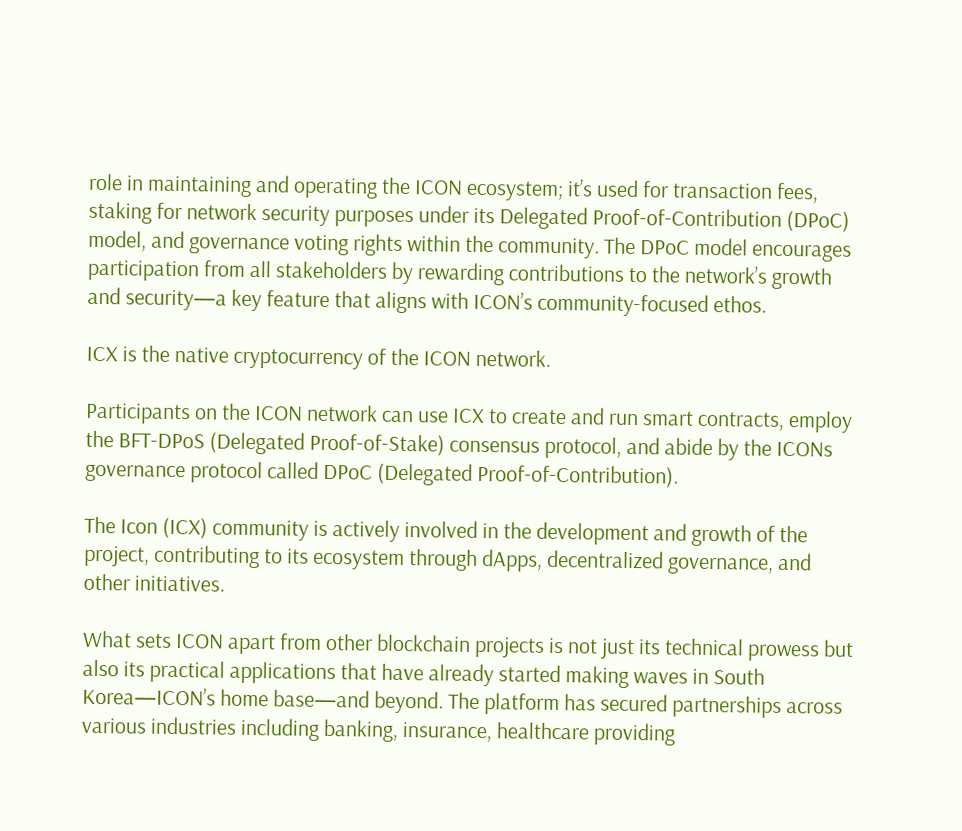role in maintaining and operating the ICON ecosystem; it’s used for transaction fees, staking for network security purposes under its Delegated Proof-of-Contribution (DPoC) model, and governance voting rights within the community. The DPoC model encourages participation from all stakeholders by rewarding contributions to the network’s growth and security—a key feature that aligns with ICON’s community-focused ethos.

ICX is the native cryptocurrency of the ICON network.

Participants on the ICON network can use ICX to create and run smart contracts, employ the BFT-DPoS (Delegated Proof-of-Stake) consensus protocol, and abide by the ICONs governance protocol called DPoC (Delegated Proof-of-Contribution).

The Icon (ICX) community is actively involved in the development and growth of the project, contributing to its ecosystem through dApps, decentralized governance, and other initiatives.

What sets ICON apart from other blockchain projects is not just its technical prowess but also its practical applications that have already started making waves in South Korea—ICON’s home base—and beyond. The platform has secured partnerships across various industries including banking, insurance, healthcare providing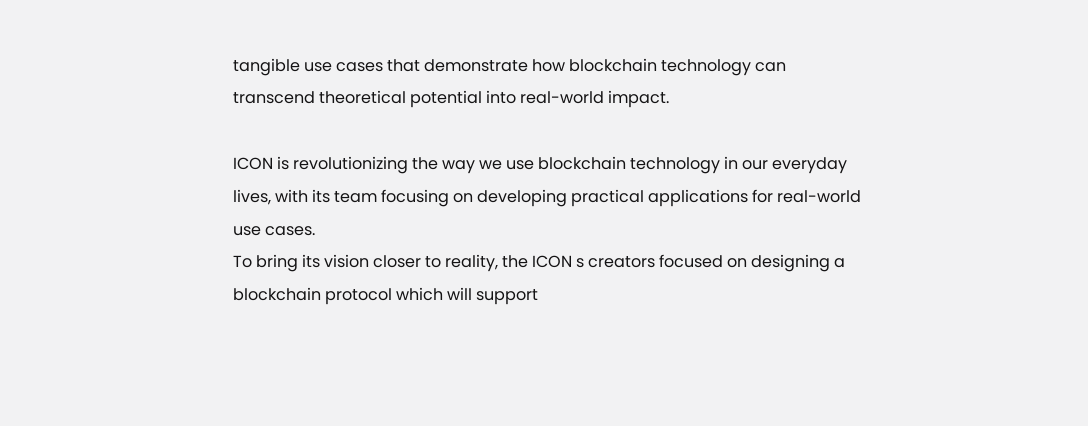tangible use cases that demonstrate how blockchain technology can transcend theoretical potential into real-world impact.

ICON is revolutionizing the way we use blockchain technology in our everyday lives, with its team focusing on developing practical applications for real-world use cases.
To bring its vision closer to reality, the ICON s creators focused on designing a blockchain protocol which will support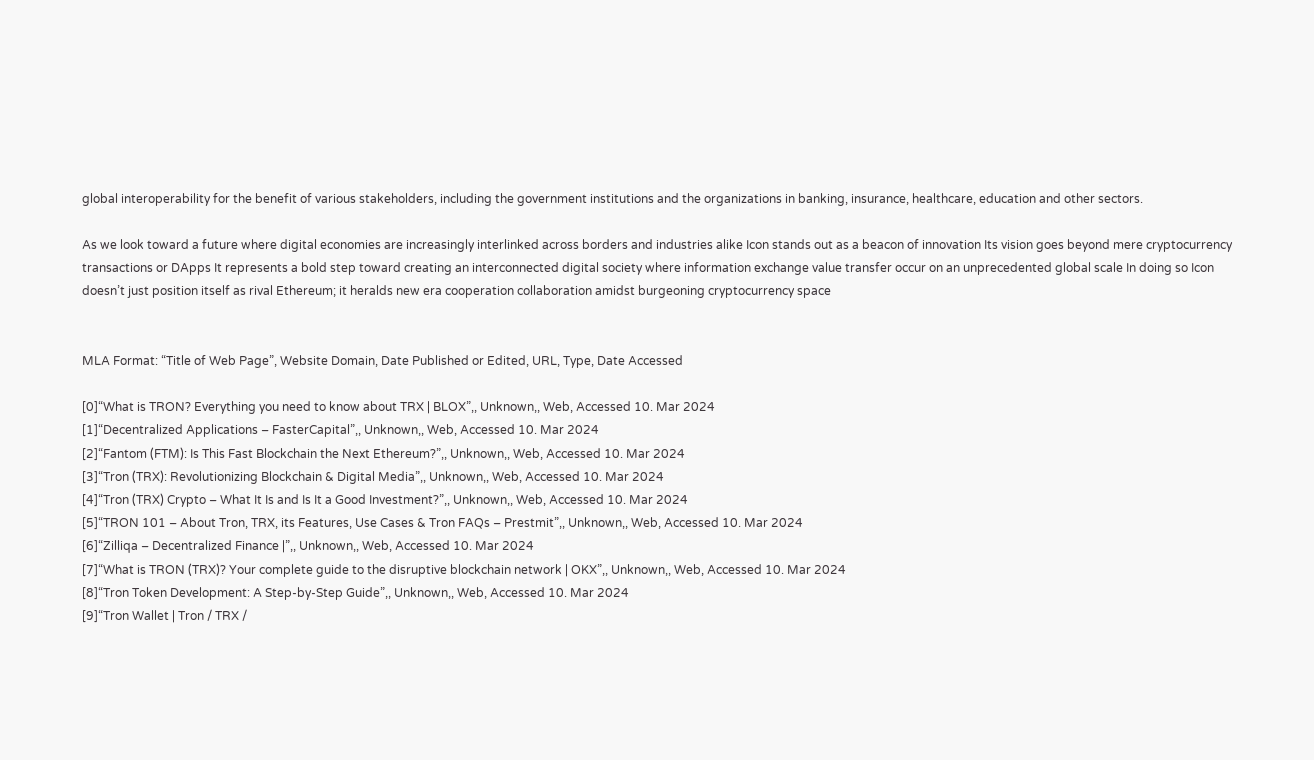global interoperability for the benefit of various stakeholders, including the government institutions and the organizations in banking, insurance, healthcare, education and other sectors.

As we look toward a future where digital economies are increasingly interlinked across borders and industries alike Icon stands out as a beacon of innovation Its vision goes beyond mere cryptocurrency transactions or DApps It represents a bold step toward creating an interconnected digital society where information exchange value transfer occur on an unprecedented global scale In doing so Icon doesn’t just position itself as rival Ethereum; it heralds new era cooperation collaboration amidst burgeoning cryptocurrency space


MLA Format: “Title of Web Page”, Website Domain, Date Published or Edited, URL, Type, Date Accessed

[0]“What is TRON? Everything you need to know about TRX | BLOX”,, Unknown,, Web, Accessed 10. Mar 2024
[1]“Decentralized Applications – FasterCapital”,, Unknown,, Web, Accessed 10. Mar 2024
[2]“Fantom (FTM): Is This Fast Blockchain the Next Ethereum?”,, Unknown,, Web, Accessed 10. Mar 2024
[3]“Tron (TRX): Revolutionizing Blockchain & Digital Media”,, Unknown,, Web, Accessed 10. Mar 2024
[4]“Tron (TRX) Crypto – What It Is and Is It a Good Investment?”,, Unknown,, Web, Accessed 10. Mar 2024
[5]“TRON 101 – About Tron, TRX, its Features, Use Cases & Tron FAQs – Prestmit”,, Unknown,, Web, Accessed 10. Mar 2024
[6]“Zilliqa – Decentralized Finance |”,, Unknown,, Web, Accessed 10. Mar 2024
[7]“What is TRON (TRX)? Your complete guide to the disruptive blockchain network | OKX”,, Unknown,, Web, Accessed 10. Mar 2024
[8]“Tron Token Development: A Step-by-Step Guide”,, Unknown,, Web, Accessed 10. Mar 2024
[9]“Tron Wallet | Tron / TRX /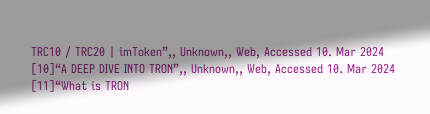TRC10 / TRC20 | imToken”,, Unknown,, Web, Accessed 10. Mar 2024
[10]“A DEEP DIVE INTO TRON”,, Unknown,, Web, Accessed 10. Mar 2024
[11]“What is TRON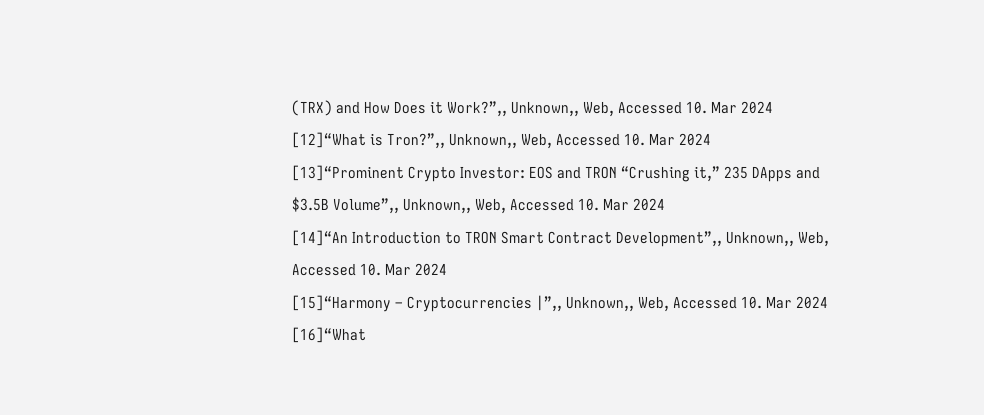(TRX) and How Does it Work?”,, Unknown,, Web, Accessed 10. Mar 2024
[12]“What is Tron?”,, Unknown,, Web, Accessed 10. Mar 2024
[13]“Prominent Crypto Investor: EOS and TRON “Crushing it,” 235 DApps and $3.5B Volume”,, Unknown,, Web, Accessed 10. Mar 2024
[14]“An Introduction to TRON Smart Contract Development”,, Unknown,, Web, Accessed 10. Mar 2024
[15]“Harmony – Cryptocurrencies |”,, Unknown,, Web, Accessed 10. Mar 2024
[16]“What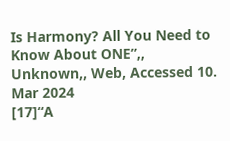Is Harmony? All You Need to Know About ONE”,, Unknown,, Web, Accessed 10. Mar 2024
[17]“A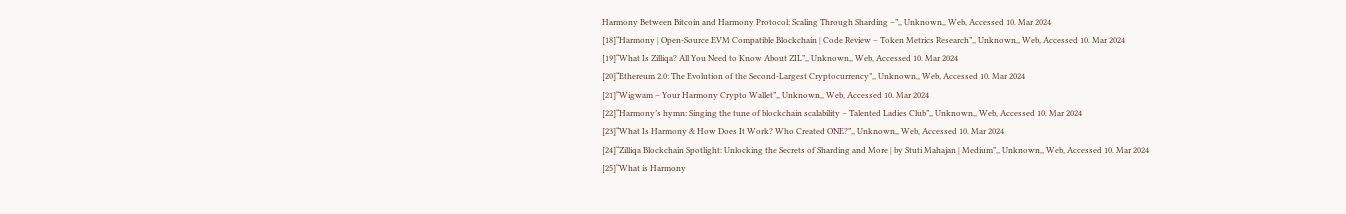Harmony Between Bitcoin and Harmony Protocol: Scaling Through Sharding –”,, Unknown,, Web, Accessed 10. Mar 2024
[18]“Harmony | Open-Source EVM Compatible Blockchain | Code Review – Token Metrics Research”,, Unknown,, Web, Accessed 10. Mar 2024
[19]“What Is Zilliqa? All You Need to Know About ZIL”,, Unknown,, Web, Accessed 10. Mar 2024
[20]“Ethereum 2.0: The Evolution of the Second-Largest Cryptocurrency”,, Unknown,, Web, Accessed 10. Mar 2024
[21]“Wigwam – Your Harmony Crypto Wallet”,, Unknown,, Web, Accessed 10. Mar 2024
[22]“Harmony’s hymn: Singing the tune of blockchain scalability – Talented Ladies Club”,, Unknown,, Web, Accessed 10. Mar 2024
[23]“What Is Harmony & How Does It Work? Who Created ONE?”,, Unknown,, Web, Accessed 10. Mar 2024
[24]“Zilliqa Blockchain Spotlight: Unlocking the Secrets of Sharding and More | by Stuti Mahajan | Medium”,, Unknown,, Web, Accessed 10. Mar 2024
[25]“What is Harmony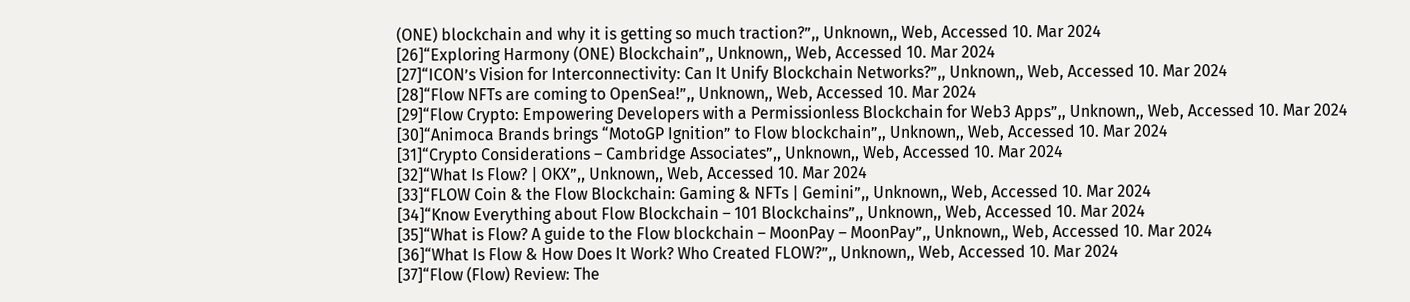(ONE) blockchain and why it is getting so much traction?”,, Unknown,, Web, Accessed 10. Mar 2024
[26]“Exploring Harmony (ONE) Blockchain”,, Unknown,, Web, Accessed 10. Mar 2024
[27]“ICON’s Vision for Interconnectivity: Can It Unify Blockchain Networks?”,, Unknown,, Web, Accessed 10. Mar 2024
[28]“Flow NFTs are coming to OpenSea!”,, Unknown,, Web, Accessed 10. Mar 2024
[29]“Flow Crypto: Empowering Developers with a Permissionless Blockchain for Web3 Apps”,, Unknown,, Web, Accessed 10. Mar 2024
[30]“Animoca Brands brings “MotoGP Ignition” to Flow blockchain”,, Unknown,, Web, Accessed 10. Mar 2024
[31]“Crypto Considerations – Cambridge Associates”,, Unknown,, Web, Accessed 10. Mar 2024
[32]“What Is Flow? | OKX”,, Unknown,, Web, Accessed 10. Mar 2024
[33]“FLOW Coin & the Flow Blockchain: Gaming & NFTs | Gemini”,, Unknown,, Web, Accessed 10. Mar 2024
[34]“Know Everything about Flow Blockchain – 101 Blockchains”,, Unknown,, Web, Accessed 10. Mar 2024
[35]“What is Flow? A guide to the Flow blockchain – MoonPay – MoonPay”,, Unknown,, Web, Accessed 10. Mar 2024
[36]“What Is Flow & How Does It Work? Who Created FLOW?”,, Unknown,, Web, Accessed 10. Mar 2024
[37]“Flow (Flow) Review: The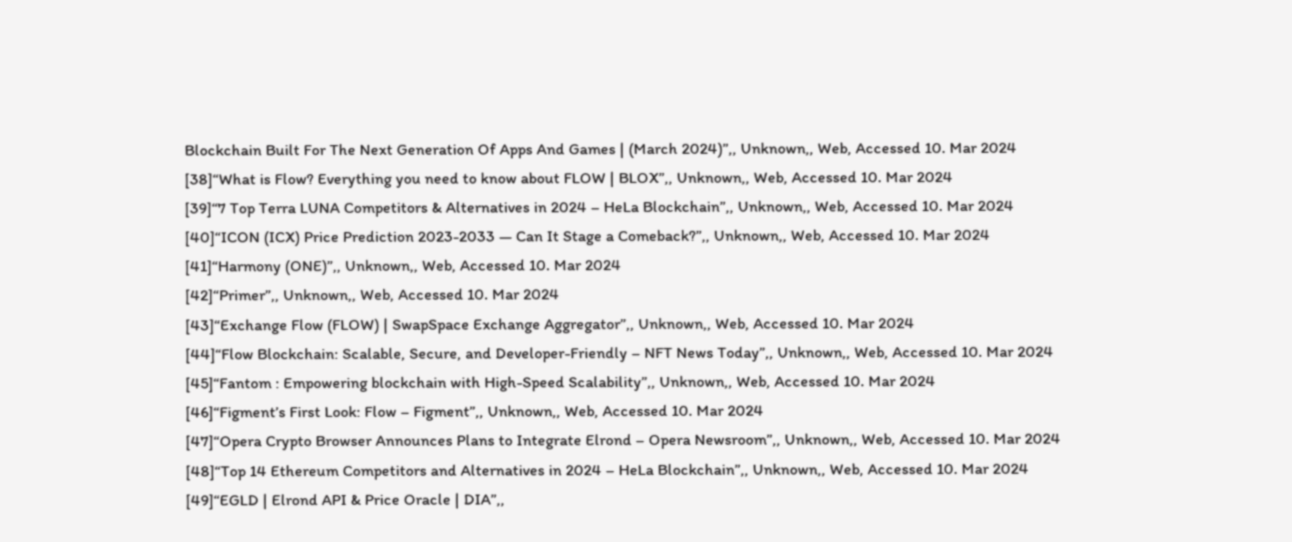Blockchain Built For The Next Generation Of Apps And Games | (March 2024)”,, Unknown,, Web, Accessed 10. Mar 2024
[38]“What is Flow? Everything you need to know about FLOW | BLOX”,, Unknown,, Web, Accessed 10. Mar 2024
[39]“7 Top Terra LUNA Competitors & Alternatives in 2024 – HeLa Blockchain”,, Unknown,, Web, Accessed 10. Mar 2024
[40]“ICON (ICX) Price Prediction 2023-2033 — Can It Stage a Comeback?”,, Unknown,, Web, Accessed 10. Mar 2024
[41]“Harmony (ONE)”,, Unknown,, Web, Accessed 10. Mar 2024
[42]“Primer”,, Unknown,, Web, Accessed 10. Mar 2024
[43]“Exchange Flow (FLOW) | SwapSpace Exchange Aggregator”,, Unknown,, Web, Accessed 10. Mar 2024
[44]“Flow Blockchain: Scalable, Secure, and Developer-Friendly – NFT News Today”,, Unknown,, Web, Accessed 10. Mar 2024
[45]“Fantom : Empowering blockchain with High-Speed Scalability”,, Unknown,, Web, Accessed 10. Mar 2024
[46]“Figment’s First Look: Flow – Figment”,, Unknown,, Web, Accessed 10. Mar 2024
[47]“Opera Crypto Browser Announces Plans to Integrate Elrond – Opera Newsroom”,, Unknown,, Web, Accessed 10. Mar 2024
[48]“Top 14 Ethereum Competitors and Alternatives in 2024 – HeLa Blockchain”,, Unknown,, Web, Accessed 10. Mar 2024
[49]“EGLD | Elrond API & Price Oracle | DIA”,,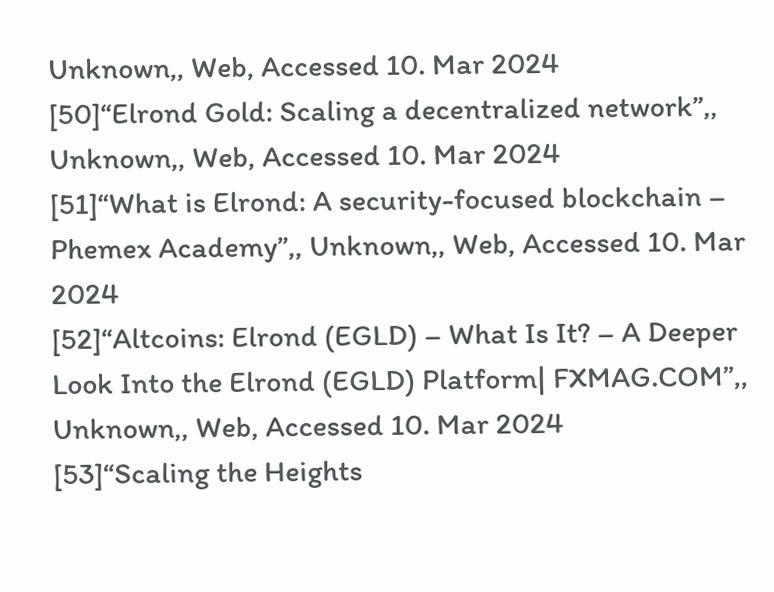Unknown,, Web, Accessed 10. Mar 2024
[50]“Elrond Gold: Scaling a decentralized network”,, Unknown,, Web, Accessed 10. Mar 2024
[51]“What is Elrond: A security-focused blockchain – Phemex Academy”,, Unknown,, Web, Accessed 10. Mar 2024
[52]“Altcoins: Elrond (EGLD) – What Is It? – A Deeper Look Into the Elrond (EGLD) Platform| FXMAG.COM”,, Unknown,, Web, Accessed 10. Mar 2024
[53]“Scaling the Heights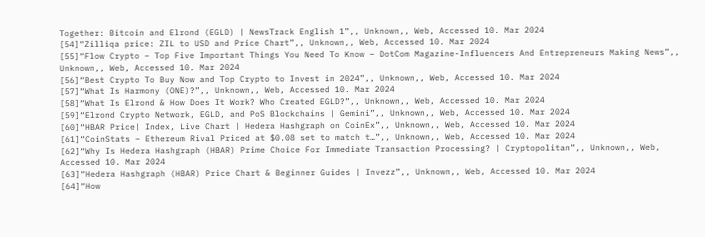Together: Bitcoin and Elrond (EGLD) | NewsTrack English 1”,, Unknown,, Web, Accessed 10. Mar 2024
[54]“Zilliqa price: ZIL to USD and Price Chart”,, Unknown,, Web, Accessed 10. Mar 2024
[55]“Flow Crypto – Top Five Important Things You Need To Know – DotCom Magazine-Influencers And Entrepreneurs Making News”,, Unknown,, Web, Accessed 10. Mar 2024
[56]“Best Crypto To Buy Now and Top Crypto to Invest in 2024”,, Unknown,, Web, Accessed 10. Mar 2024
[57]“What Is Harmony (ONE)?”,, Unknown,, Web, Accessed 10. Mar 2024
[58]“What Is Elrond & How Does It Work? Who Created EGLD?”,, Unknown,, Web, Accessed 10. Mar 2024
[59]“Elrond Crypto Network, EGLD, and PoS Blockchains | Gemini”,, Unknown,, Web, Accessed 10. Mar 2024
[60]“HBAR Price| Index, Live Chart | Hedera Hashgraph on CoinEx”,, Unknown,, Web, Accessed 10. Mar 2024
[61]“CoinStats – Ethereum Rival Priced at $0.08 set to match t…”,, Unknown,, Web, Accessed 10. Mar 2024
[62]“Why Is Hedera Hashgraph (HBAR) Prime Choice For Immediate Transaction Processing? | Cryptopolitan”,, Unknown,, Web, Accessed 10. Mar 2024
[63]“Hedera Hashgraph (HBAR) Price Chart & Beginner Guides | Invezz”,, Unknown,, Web, Accessed 10. Mar 2024
[64]“How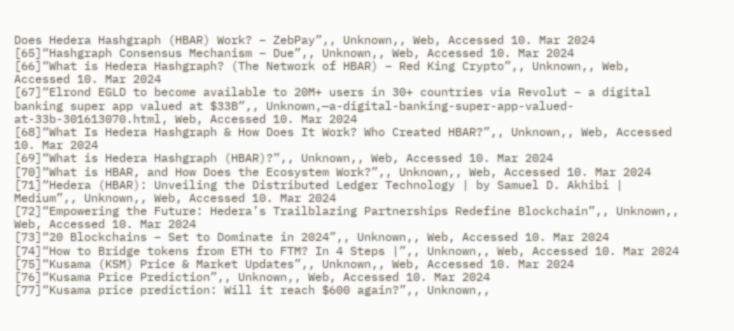Does Hedera Hashgraph (HBAR) Work? – ZebPay”,, Unknown,, Web, Accessed 10. Mar 2024
[65]“Hashgraph Consensus Mechanism – Due”,, Unknown,, Web, Accessed 10. Mar 2024
[66]“What is Hedera Hashgraph? (The Network of HBAR) – Red King Crypto”,, Unknown,, Web, Accessed 10. Mar 2024
[67]“Elrond EGLD to become available to 20M+ users in 30+ countries via Revolut – a digital banking super app valued at $33B”,, Unknown,—a-digital-banking-super-app-valued-at-33b-301613070.html, Web, Accessed 10. Mar 2024
[68]“What Is Hedera Hashgraph & How Does It Work? Who Created HBAR?”,, Unknown,, Web, Accessed 10. Mar 2024
[69]“What is Hedera Hashgraph (HBAR)?”,, Unknown,, Web, Accessed 10. Mar 2024
[70]“What is HBAR, and How Does the Ecosystem Work?”,, Unknown,, Web, Accessed 10. Mar 2024
[71]“Hedera (HBAR): Unveiling the Distributed Ledger Technology | by Samuel D. Akhibi | Medium”,, Unknown,, Web, Accessed 10. Mar 2024
[72]“Empowering the Future: Hedera’s Trailblazing Partnerships Redefine Blockchain”,, Unknown,, Web, Accessed 10. Mar 2024
[73]“20 Blockchains – Set to Dominate in 2024”,, Unknown,, Web, Accessed 10. Mar 2024
[74]“How to Bridge tokens from ETH to FTM? In 4 Steps |”,, Unknown,, Web, Accessed 10. Mar 2024
[75]“Kusama (KSM) Price & Market Updates”,, Unknown,, Web, Accessed 10. Mar 2024
[76]“Kusama Price Prediction”,, Unknown,, Web, Accessed 10. Mar 2024
[77]“Kusama price prediction: Will it reach $600 again?”,, Unknown,,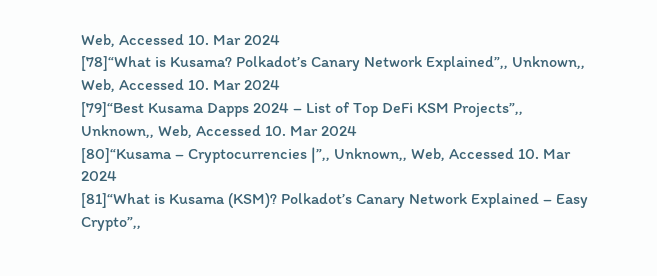Web, Accessed 10. Mar 2024
[78]“What is Kusama? Polkadot’s Canary Network Explained”,, Unknown,, Web, Accessed 10. Mar 2024
[79]“Best Kusama Dapps 2024 – List of Top DeFi KSM Projects”,, Unknown,, Web, Accessed 10. Mar 2024
[80]“Kusama – Cryptocurrencies |”,, Unknown,, Web, Accessed 10. Mar 2024
[81]“What is Kusama (KSM)? Polkadot’s Canary Network Explained – Easy Crypto”,,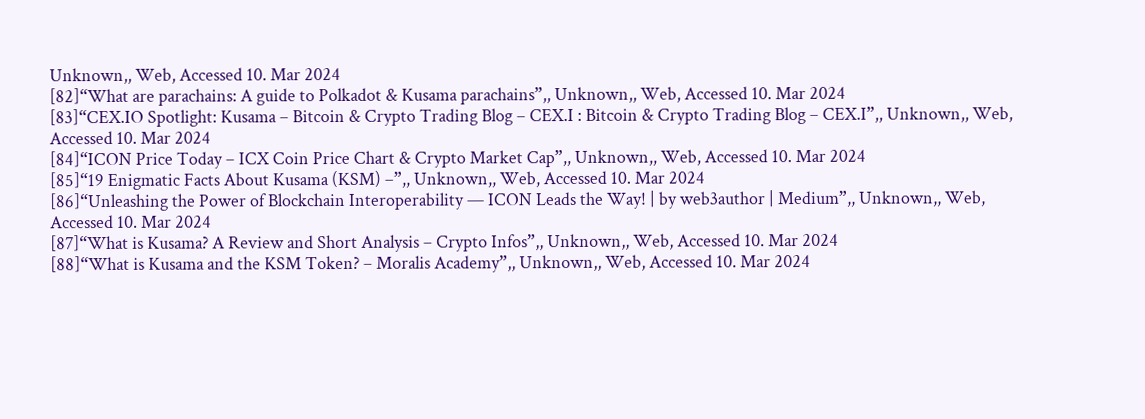Unknown,, Web, Accessed 10. Mar 2024
[82]“What are parachains: A guide to Polkadot & Kusama parachains”,, Unknown,, Web, Accessed 10. Mar 2024
[83]“CEX.IO Spotlight: Kusama – Bitcoin & Crypto Trading Blog – CEX.I : Bitcoin & Crypto Trading Blog – CEX.I”,, Unknown,, Web, Accessed 10. Mar 2024
[84]“ICON Price Today – ICX Coin Price Chart & Crypto Market Cap”,, Unknown,, Web, Accessed 10. Mar 2024
[85]“19 Enigmatic Facts About Kusama (KSM) –”,, Unknown,, Web, Accessed 10. Mar 2024
[86]“Unleashing the Power of Blockchain Interoperability — ICON Leads the Way! | by web3author | Medium”,, Unknown,, Web, Accessed 10. Mar 2024
[87]“What is Kusama? A Review and Short Analysis – Crypto Infos”,, Unknown,, Web, Accessed 10. Mar 2024
[88]“What is Kusama and the KSM Token? – Moralis Academy”,, Unknown,, Web, Accessed 10. Mar 2024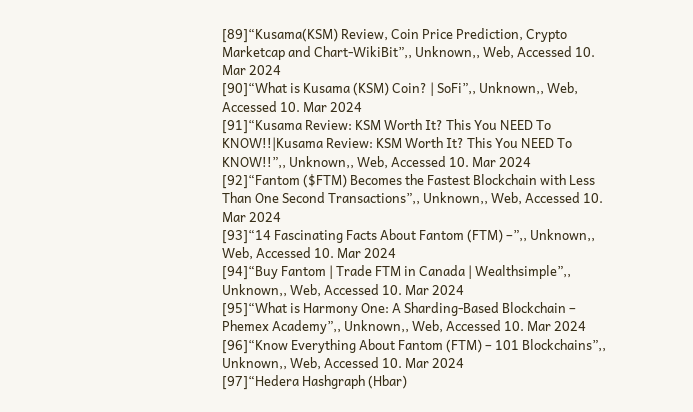[89]“Kusama(KSM) Review, Coin Price Prediction, Crypto Marketcap and Chart-WikiBit”,, Unknown,, Web, Accessed 10. Mar 2024
[90]“What is Kusama (KSM) Coin? | SoFi”,, Unknown,, Web, Accessed 10. Mar 2024
[91]“Kusama Review: KSM Worth It? This You NEED To KNOW!!|Kusama Review: KSM Worth It? This You NEED To KNOW!!”,, Unknown,, Web, Accessed 10. Mar 2024
[92]“Fantom ($FTM) Becomes the Fastest Blockchain with Less Than One Second Transactions”,, Unknown,, Web, Accessed 10. Mar 2024
[93]“14 Fascinating Facts About Fantom (FTM) –”,, Unknown,, Web, Accessed 10. Mar 2024
[94]“Buy Fantom | Trade FTM in Canada | Wealthsimple”,, Unknown,, Web, Accessed 10. Mar 2024
[95]“What is Harmony One: A Sharding-Based Blockchain – Phemex Academy”,, Unknown,, Web, Accessed 10. Mar 2024
[96]“Know Everything About Fantom (FTM) – 101 Blockchains”,, Unknown,, Web, Accessed 10. Mar 2024
[97]“Hedera Hashgraph (Hbar)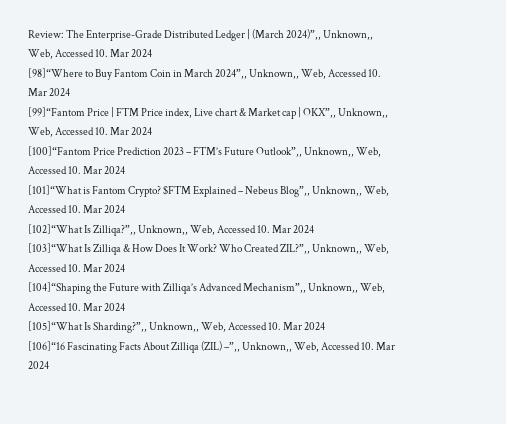Review: The Enterprise-Grade Distributed Ledger | (March 2024)”,, Unknown,, Web, Accessed 10. Mar 2024
[98]“Where to Buy Fantom Coin in March 2024”,, Unknown,, Web, Accessed 10. Mar 2024
[99]“Fantom Price | FTM Price index, Live chart & Market cap | OKX”,, Unknown,, Web, Accessed 10. Mar 2024
[100]“Fantom Price Prediction 2023 – FTM’s Future Outlook”,, Unknown,, Web, Accessed 10. Mar 2024
[101]“What is Fantom Crypto? $FTM Explained – Nebeus Blog”,, Unknown,, Web, Accessed 10. Mar 2024
[102]“What Is Zilliqa?”,, Unknown,, Web, Accessed 10. Mar 2024
[103]“What Is Zilliqa & How Does It Work? Who Created ZIL?”,, Unknown,, Web, Accessed 10. Mar 2024
[104]“Shaping the Future with Zilliqa’s Advanced Mechanism”,, Unknown,, Web, Accessed 10. Mar 2024
[105]“What Is Sharding?”,, Unknown,, Web, Accessed 10. Mar 2024
[106]“16 Fascinating Facts About Zilliqa (ZIL) –”,, Unknown,, Web, Accessed 10. Mar 2024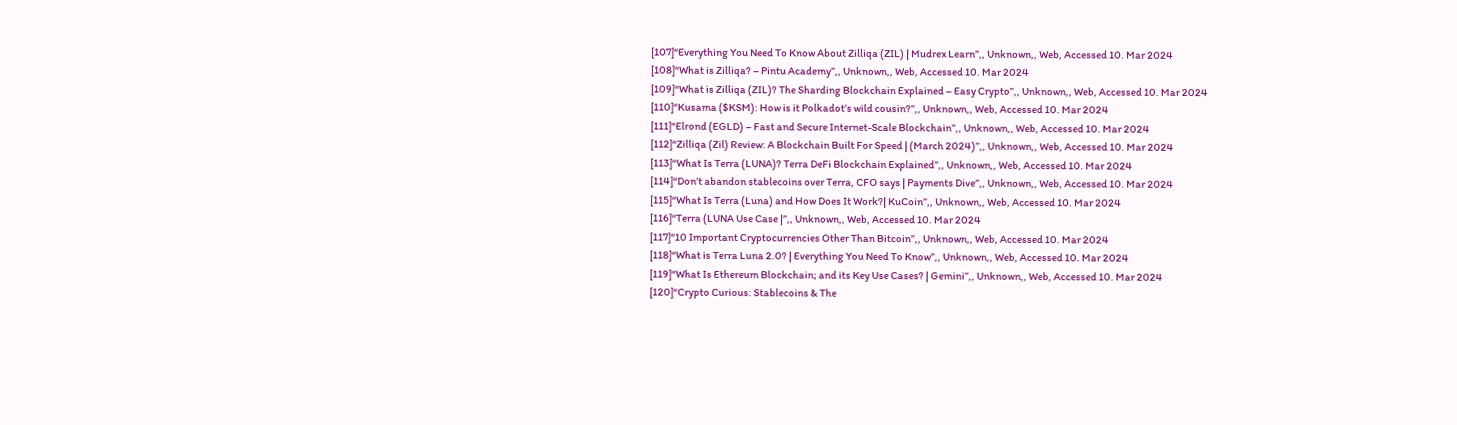[107]“Everything You Need To Know About Zilliqa (ZIL) | Mudrex Learn”,, Unknown,, Web, Accessed 10. Mar 2024
[108]“What is Zilliqa? – Pintu Academy”,, Unknown,, Web, Accessed 10. Mar 2024
[109]“What is Zilliqa (ZIL)? The Sharding Blockchain Explained – Easy Crypto”,, Unknown,, Web, Accessed 10. Mar 2024
[110]“Kusama ($KSM): How is it Polkadot’s wild cousin?”,, Unknown,, Web, Accessed 10. Mar 2024
[111]“Elrond (EGLD) – Fast and Secure Internet-Scale Blockchain”,, Unknown,, Web, Accessed 10. Mar 2024
[112]“Zilliqa (Zil) Review: A Blockchain Built For Speed | (March 2024)”,, Unknown,, Web, Accessed 10. Mar 2024
[113]“What Is Terra (LUNA)? Terra DeFi Blockchain Explained”,, Unknown,, Web, Accessed 10. Mar 2024
[114]“Don’t abandon stablecoins over Terra, CFO says | Payments Dive”,, Unknown,, Web, Accessed 10. Mar 2024
[115]“What Is Terra (Luna) and How Does It Work?| KuCoin”,, Unknown,, Web, Accessed 10. Mar 2024
[116]“Terra (LUNA Use Case |”,, Unknown,, Web, Accessed 10. Mar 2024
[117]“10 Important Cryptocurrencies Other Than Bitcoin”,, Unknown,, Web, Accessed 10. Mar 2024
[118]“What is Terra Luna 2.0? | Everything You Need To Know”,, Unknown,, Web, Accessed 10. Mar 2024
[119]“What Is Ethereum Blockchain; and its Key Use Cases? | Gemini”,, Unknown,, Web, Accessed 10. Mar 2024
[120]“Crypto Curious: Stablecoins & The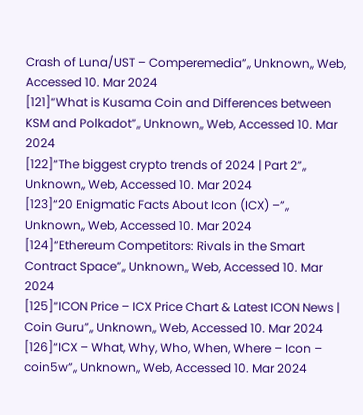Crash of Luna/UST – Comperemedia”,, Unknown,, Web, Accessed 10. Mar 2024
[121]“What is Kusama Coin and Differences between KSM and Polkadot”,, Unknown,, Web, Accessed 10. Mar 2024
[122]“The biggest crypto trends of 2024 | Part 2”,, Unknown,, Web, Accessed 10. Mar 2024
[123]“20 Enigmatic Facts About Icon (ICX) –”,, Unknown,, Web, Accessed 10. Mar 2024
[124]“Ethereum Competitors: Rivals in the Smart Contract Space”,, Unknown,, Web, Accessed 10. Mar 2024
[125]“ICON Price – ICX Price Chart & Latest ICON News | Coin Guru”,, Unknown,, Web, Accessed 10. Mar 2024
[126]“ICX – What, Why, Who, When, Where – Icon – coin5w”,, Unknown,, Web, Accessed 10. Mar 2024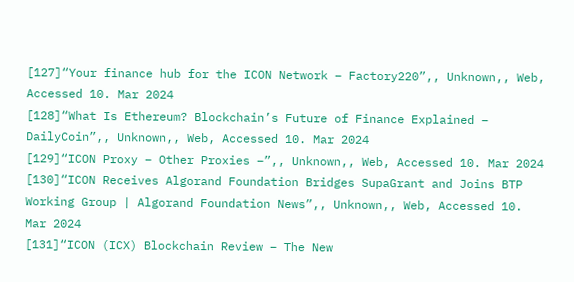[127]“Your finance hub for the ICON Network – Factory220”,, Unknown,, Web, Accessed 10. Mar 2024
[128]“What Is Ethereum? Blockchain’s Future of Finance Explained – DailyCoin”,, Unknown,, Web, Accessed 10. Mar 2024
[129]“ICON Proxy – Other Proxies –”,, Unknown,, Web, Accessed 10. Mar 2024
[130]“ICON Receives Algorand Foundation Bridges SupaGrant and Joins BTP Working Group | Algorand Foundation News”,, Unknown,, Web, Accessed 10. Mar 2024
[131]“ICON (ICX) Blockchain Review – The New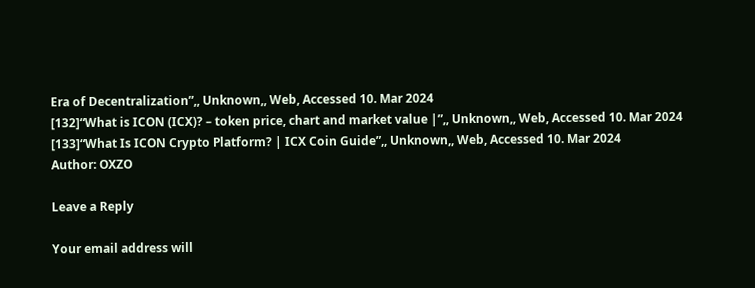Era of Decentralization”,, Unknown,, Web, Accessed 10. Mar 2024
[132]“What is ICON (ICX)? – token price, chart and market value |”,, Unknown,, Web, Accessed 10. Mar 2024
[133]“What Is ICON Crypto Platform? | ICX Coin Guide”,, Unknown,, Web, Accessed 10. Mar 2024
Author: OXZO

Leave a Reply

Your email address will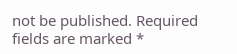not be published. Required fields are marked *